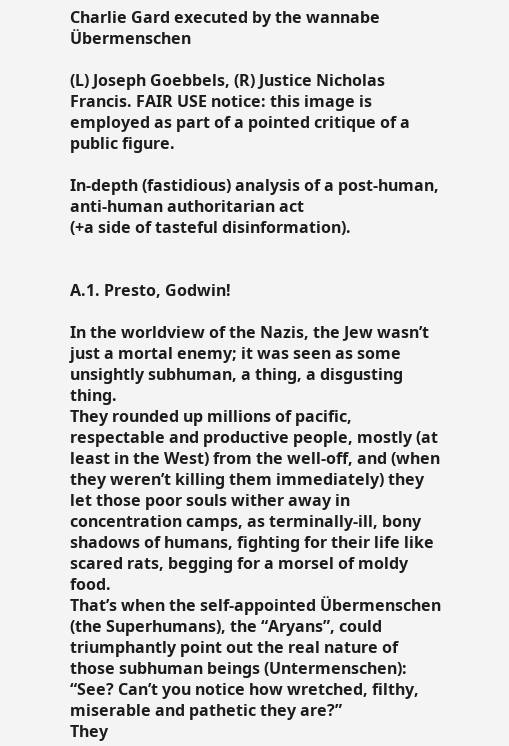Charlie Gard executed by the wannabe Übermenschen

(L) Joseph Goebbels, (R) Justice Nicholas Francis. FAIR USE notice: this image is employed as part of a pointed critique of a public figure.

In-depth (fastidious) analysis of a post-human, anti-human authoritarian act
(+a side of tasteful disinformation).


A.1. Presto, Godwin!

In the worldview of the Nazis, the Jew wasn’t just a mortal enemy; it was seen as some unsightly subhuman, a thing, a disgusting thing.
They rounded up millions of pacific, respectable and productive people, mostly (at least in the West) from the well-off, and (when they weren’t killing them immediately) they let those poor souls wither away in concentration camps, as terminally-ill, bony shadows of humans, fighting for their life like scared rats, begging for a morsel of moldy food.
That’s when the self-appointed Übermenschen (the Superhumans), the “Aryans”, could triumphantly point out the real nature of those subhuman beings (Untermenschen): “See? Can’t you notice how wretched, filthy, miserable and pathetic they are?”
They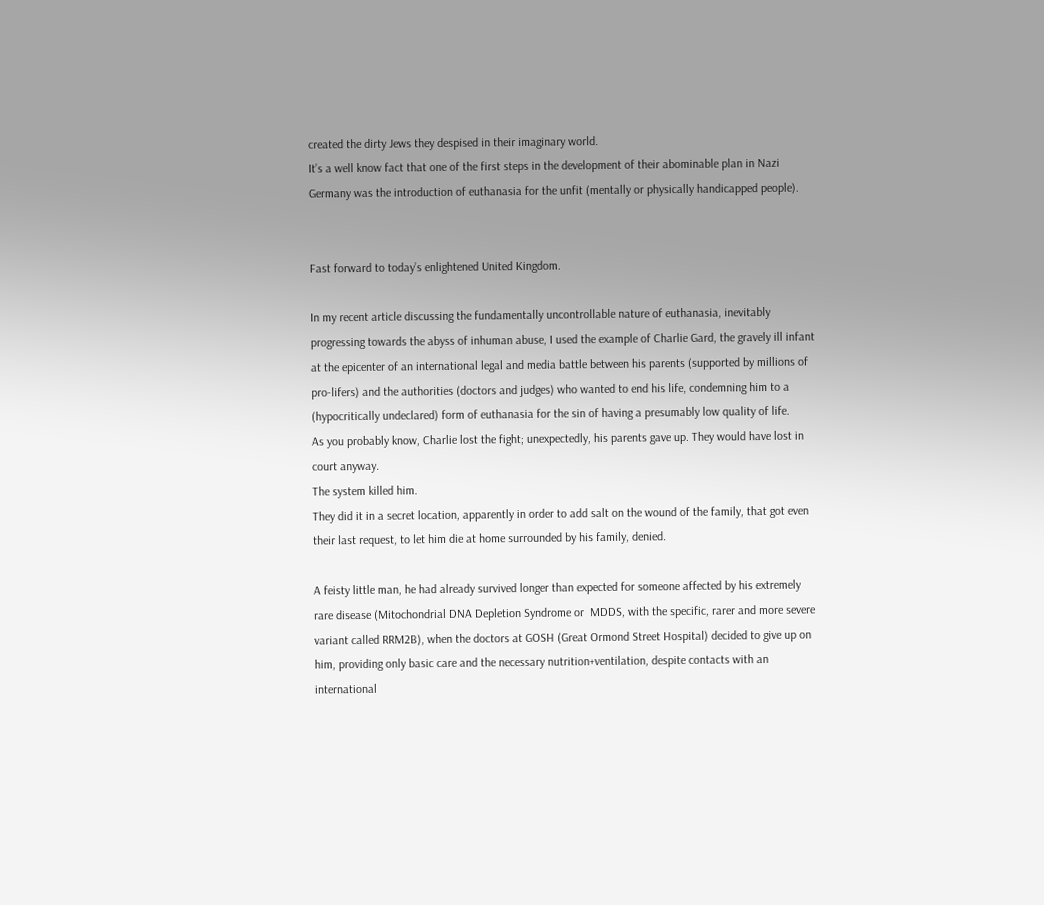created the dirty Jews they despised in their imaginary world.
It’s a well know fact that one of the first steps in the development of their abominable plan in Nazi Germany was the introduction of euthanasia for the unfit (mentally or physically handicapped people).


Fast forward to today’s enlightened United Kingdom.

In my recent article discussing the fundamentally uncontrollable nature of euthanasia, inevitably progressing towards the abyss of inhuman abuse, I used the example of Charlie Gard, the gravely ill infant at the epicenter of an international legal and media battle between his parents (supported by millions of pro-lifers) and the authorities (doctors and judges) who wanted to end his life, condemning him to a (hypocritically undeclared) form of euthanasia for the sin of having a presumably low quality of life.
As you probably know, Charlie lost the fight; unexpectedly, his parents gave up. They would have lost in court anyway.
The system killed him.
They did it in a secret location, apparently in order to add salt on the wound of the family, that got even their last request, to let him die at home surrounded by his family, denied.

A feisty little man, he had already survived longer than expected for someone affected by his extremely rare disease (Mitochondrial DNA Depletion Syndrome or  MDDS, with the specific, rarer and more severe variant called RRM2B), when the doctors at GOSH (Great Ormond Street Hospital) decided to give up on him, providing only basic care and the necessary nutrition+ventilation, despite contacts with an international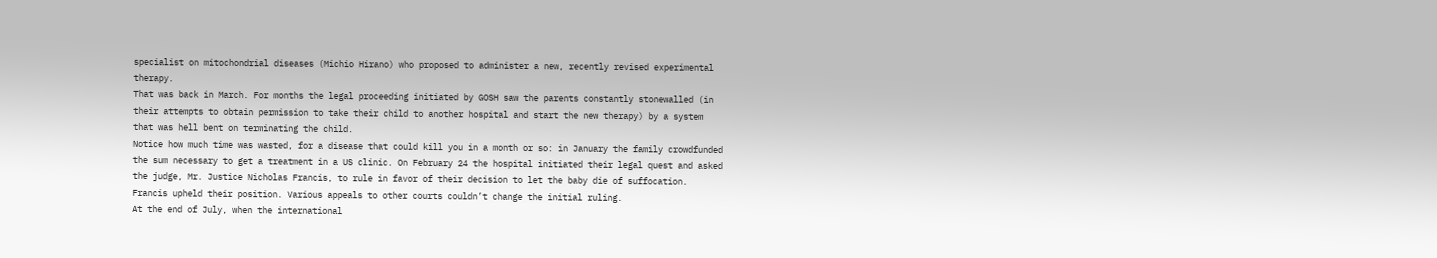specialist on mitochondrial diseases (Michio Hirano) who proposed to administer a new, recently revised experimental therapy.
That was back in March. For months the legal proceeding initiated by GOSH saw the parents constantly stonewalled (in their attempts to obtain permission to take their child to another hospital and start the new therapy) by a system that was hell bent on terminating the child.
Notice how much time was wasted, for a disease that could kill you in a month or so: in January the family crowdfunded the sum necessary to get a treatment in a US clinic. On February 24 the hospital initiated their legal quest and asked the judge, Mr. Justice Nicholas Francis, to rule in favor of their decision to let the baby die of suffocation.
Francis upheld their position. Various appeals to other courts couldn’t change the initial ruling.
At the end of July, when the international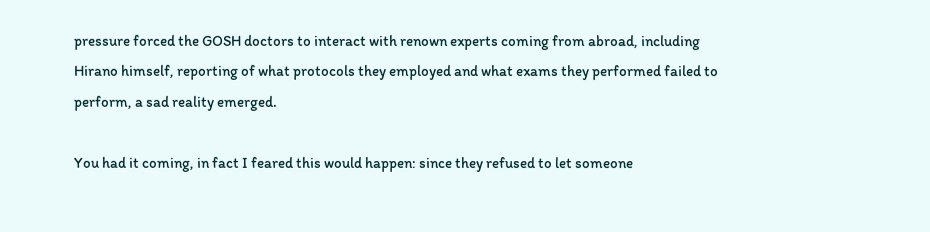pressure forced the GOSH doctors to interact with renown experts coming from abroad, including Hirano himself, reporting of what protocols they employed and what exams they performed failed to perform, a sad reality emerged.

You had it coming, in fact I feared this would happen: since they refused to let someone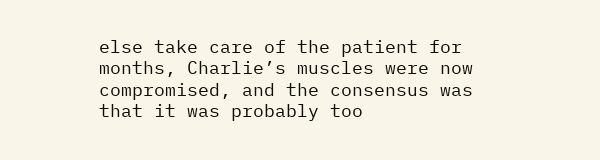else take care of the patient for months, Charlie’s muscles were now compromised, and the consensus was that it was probably too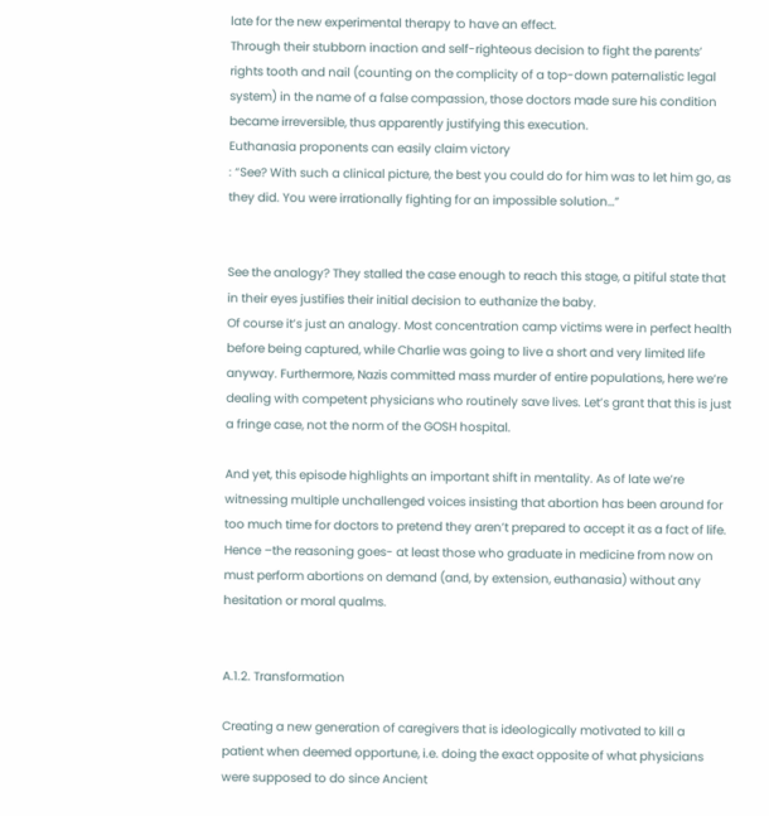late for the new experimental therapy to have an effect.
Through their stubborn inaction and self-righteous decision to fight the parents’ rights tooth and nail (counting on the complicity of a top-down paternalistic legal system) in the name of a false compassion, those doctors made sure his condition became irreversible, thus apparently justifying this execution.
Euthanasia proponents can easily claim victory
: “See? With such a clinical picture, the best you could do for him was to let him go, as they did. You were irrationally fighting for an impossible solution…”


See the analogy? They stalled the case enough to reach this stage, a pitiful state that in their eyes justifies their initial decision to euthanize the baby.
Of course it’s just an analogy. Most concentration camp victims were in perfect health before being captured, while Charlie was going to live a short and very limited life anyway. Furthermore, Nazis committed mass murder of entire populations, here we’re dealing with competent physicians who routinely save lives. Let’s grant that this is just a fringe case, not the norm of the GOSH hospital.

And yet, this episode highlights an important shift in mentality. As of late we’re witnessing multiple unchallenged voices insisting that abortion has been around for too much time for doctors to pretend they aren’t prepared to accept it as a fact of life. Hence –the reasoning goes- at least those who graduate in medicine from now on must perform abortions on demand (and, by extension, euthanasia) without any hesitation or moral qualms.


A.1.2. Transformation

Creating a new generation of caregivers that is ideologically motivated to kill a patient when deemed opportune, i.e. doing the exact opposite of what physicians were supposed to do since Ancient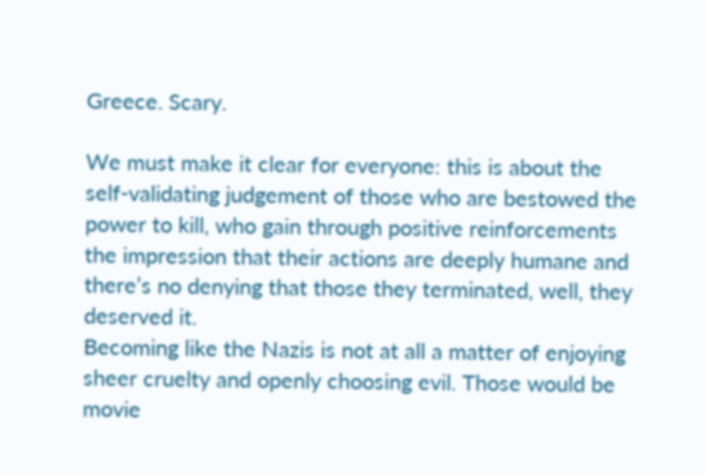Greece. Scary.

We must make it clear for everyone: this is about the self-validating judgement of those who are bestowed the power to kill, who gain through positive reinforcements the impression that their actions are deeply humane and there’s no denying that those they terminated, well, they deserved it.
Becoming like the Nazis is not at all a matter of enjoying sheer cruelty and openly choosing evil. Those would be movie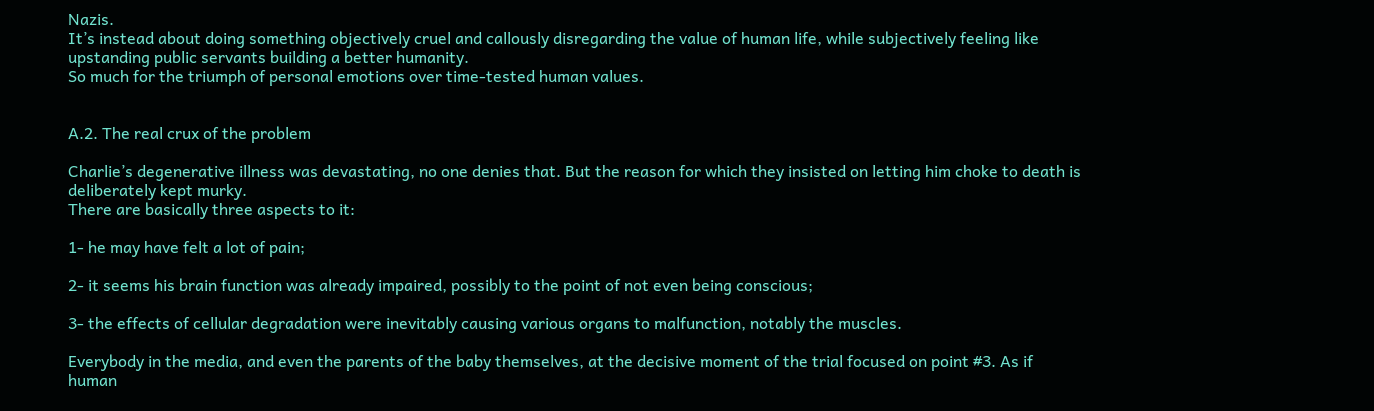Nazis.
It’s instead about doing something objectively cruel and callously disregarding the value of human life, while subjectively feeling like upstanding public servants building a better humanity.
So much for the triumph of personal emotions over time-tested human values.


A.2. The real crux of the problem

Charlie’s degenerative illness was devastating, no one denies that. But the reason for which they insisted on letting him choke to death is deliberately kept murky.
There are basically three aspects to it:

1- he may have felt a lot of pain;

2- it seems his brain function was already impaired, possibly to the point of not even being conscious;

3- the effects of cellular degradation were inevitably causing various organs to malfunction, notably the muscles.

Everybody in the media, and even the parents of the baby themselves, at the decisive moment of the trial focused on point #3. As if human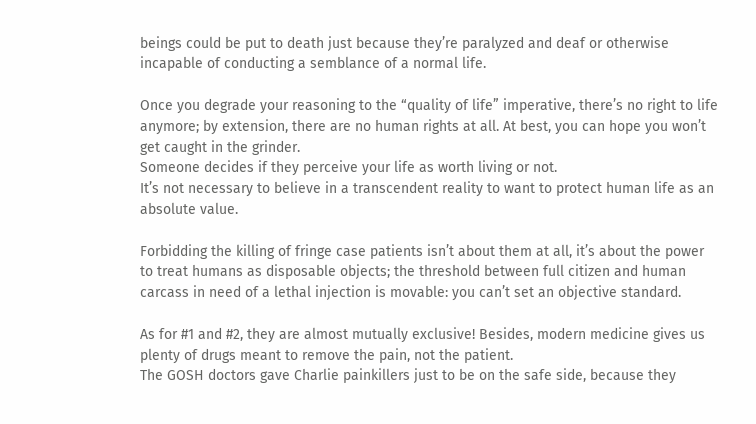beings could be put to death just because they’re paralyzed and deaf or otherwise incapable of conducting a semblance of a normal life.

Once you degrade your reasoning to the “quality of life” imperative, there’s no right to life anymore; by extension, there are no human rights at all. At best, you can hope you won’t get caught in the grinder.
Someone decides if they perceive your life as worth living or not.
It’s not necessary to believe in a transcendent reality to want to protect human life as an absolute value.

Forbidding the killing of fringe case patients isn’t about them at all, it’s about the power to treat humans as disposable objects; the threshold between full citizen and human carcass in need of a lethal injection is movable: you can’t set an objective standard.

As for #1 and #2, they are almost mutually exclusive! Besides, modern medicine gives us plenty of drugs meant to remove the pain, not the patient.
The GOSH doctors gave Charlie painkillers just to be on the safe side, because they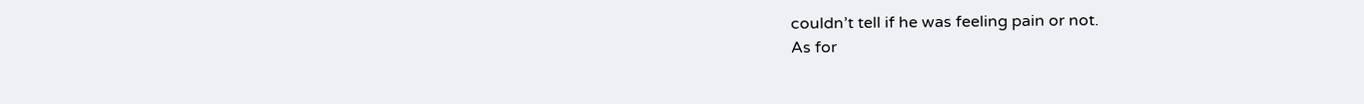couldn’t tell if he was feeling pain or not.
As for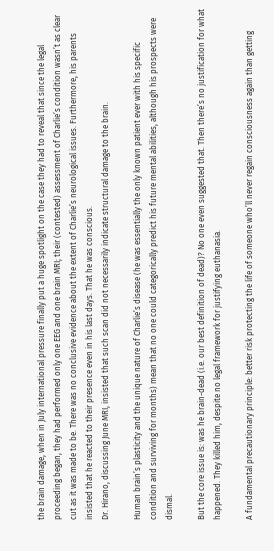the brain damage, when in July international pressure finally put a huge spotlight on the case they had to reveal that since the legal proceeding began, they had performed only one EEG and one brain MRI; their (contested) assessment of Charlie’s condition wasn’t as clear cut as it was made to be. There was no conclusive evidence about the extent of Charlie’s neurological issues. Furthermore, his parents insisted that he reacted to their presence even in his last days. That he was conscious.
Dr. Hirano, discussing June MRI, insisted that such scan did not necessarily indicate structural damage to the brain.

Human brain’s plasticity and the unique nature of Charlie’s disease (he was essentially the only known patient ever with his specific condition and surviving for months) mean that no one could categorically predict his future mental abilities, although his prospects were dismal.

But the core issue is: was he brain-dead (i.e. our best definition of dead)? No one even suggested that. Then there’s no justification for what happened. They killed him, despite no legal framework for justifying euthanasia.

A fundamental precautionary principle: better risk protecting the life of someone who’ll never regain consciousness again than getting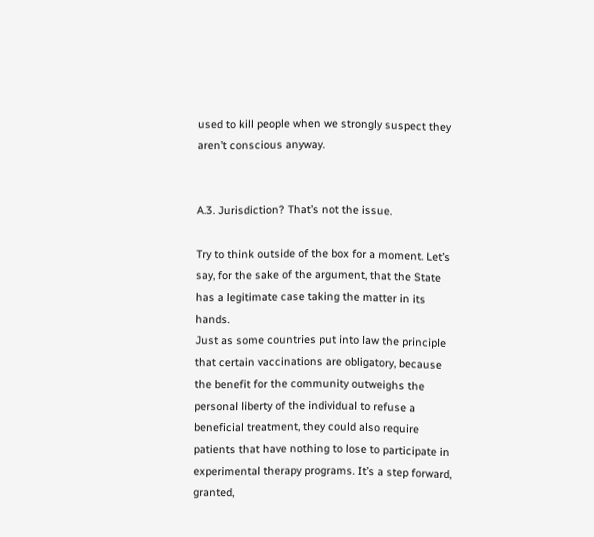used to kill people when we strongly suspect they aren’t conscious anyway.


A.3. Jurisdiction? That’s not the issue.

Try to think outside of the box for a moment. Let’s say, for the sake of the argument, that the State has a legitimate case taking the matter in its hands.
Just as some countries put into law the principle that certain vaccinations are obligatory, because the benefit for the community outweighs the personal liberty of the individual to refuse a beneficial treatment, they could also require patients that have nothing to lose to participate in experimental therapy programs. It’s a step forward, granted,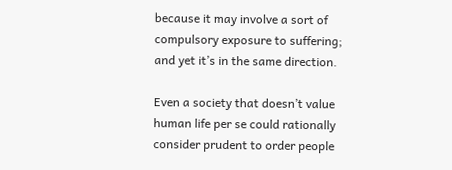because it may involve a sort of compulsory exposure to suffering; and yet it’s in the same direction.

Even a society that doesn’t value human life per se could rationally consider prudent to order people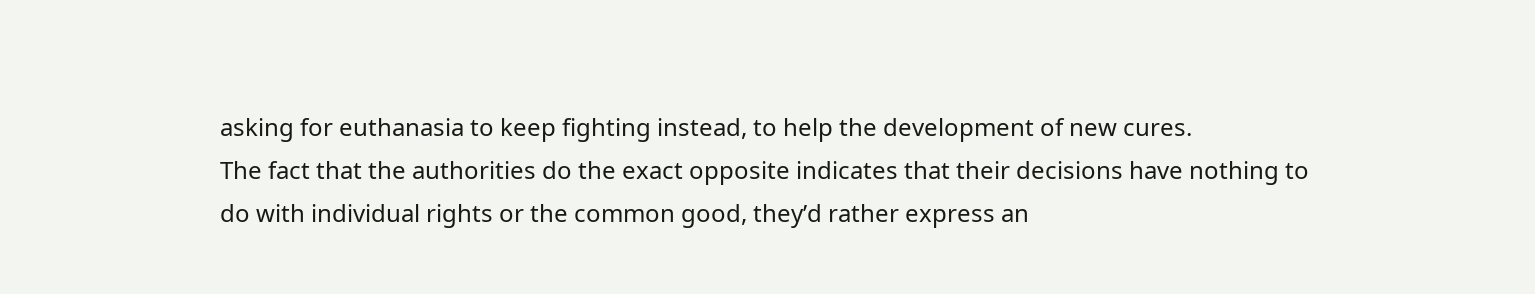asking for euthanasia to keep fighting instead, to help the development of new cures.
The fact that the authorities do the exact opposite indicates that their decisions have nothing to do with individual rights or the common good, they’d rather express an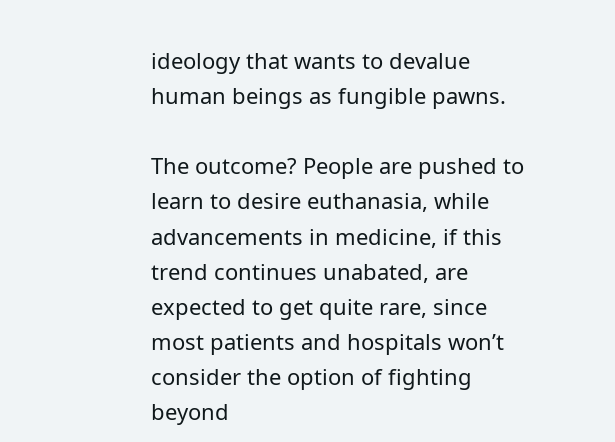ideology that wants to devalue human beings as fungible pawns.

The outcome? People are pushed to learn to desire euthanasia, while advancements in medicine, if this trend continues unabated, are expected to get quite rare, since most patients and hospitals won’t consider the option of fighting beyond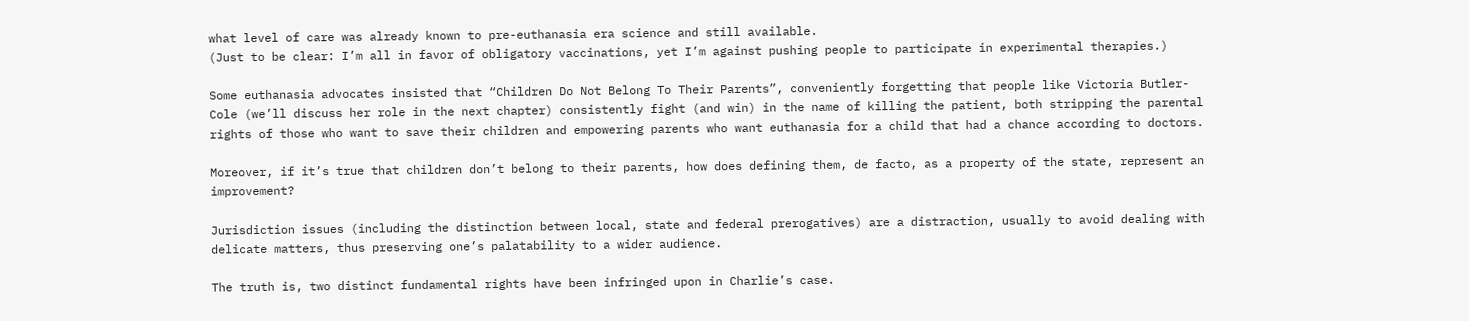what level of care was already known to pre-euthanasia era science and still available.
(Just to be clear: I’m all in favor of obligatory vaccinations, yet I’m against pushing people to participate in experimental therapies.)

Some euthanasia advocates insisted that “Children Do Not Belong To Their Parents”, conveniently forgetting that people like Victoria Butler-Cole (we’ll discuss her role in the next chapter) consistently fight (and win) in the name of killing the patient, both stripping the parental rights of those who want to save their children and empowering parents who want euthanasia for a child that had a chance according to doctors.

Moreover, if it’s true that children don’t belong to their parents, how does defining them, de facto, as a property of the state, represent an improvement?

Jurisdiction issues (including the distinction between local, state and federal prerogatives) are a distraction, usually to avoid dealing with delicate matters, thus preserving one’s palatability to a wider audience.

The truth is, two distinct fundamental rights have been infringed upon in Charlie’s case.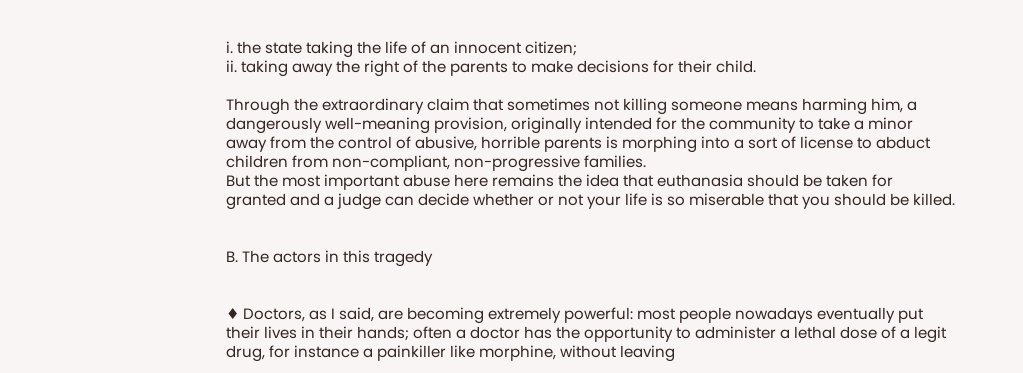i. the state taking the life of an innocent citizen;
ii. taking away the right of the parents to make decisions for their child.

Through the extraordinary claim that sometimes not killing someone means harming him, a dangerously well-meaning provision, originally intended for the community to take a minor away from the control of abusive, horrible parents is morphing into a sort of license to abduct children from non-compliant, non-progressive families.
But the most important abuse here remains the idea that euthanasia should be taken for granted and a judge can decide whether or not your life is so miserable that you should be killed.


B. The actors in this tragedy


♦ Doctors, as I said, are becoming extremely powerful: most people nowadays eventually put their lives in their hands; often a doctor has the opportunity to administer a lethal dose of a legit drug, for instance a painkiller like morphine, without leaving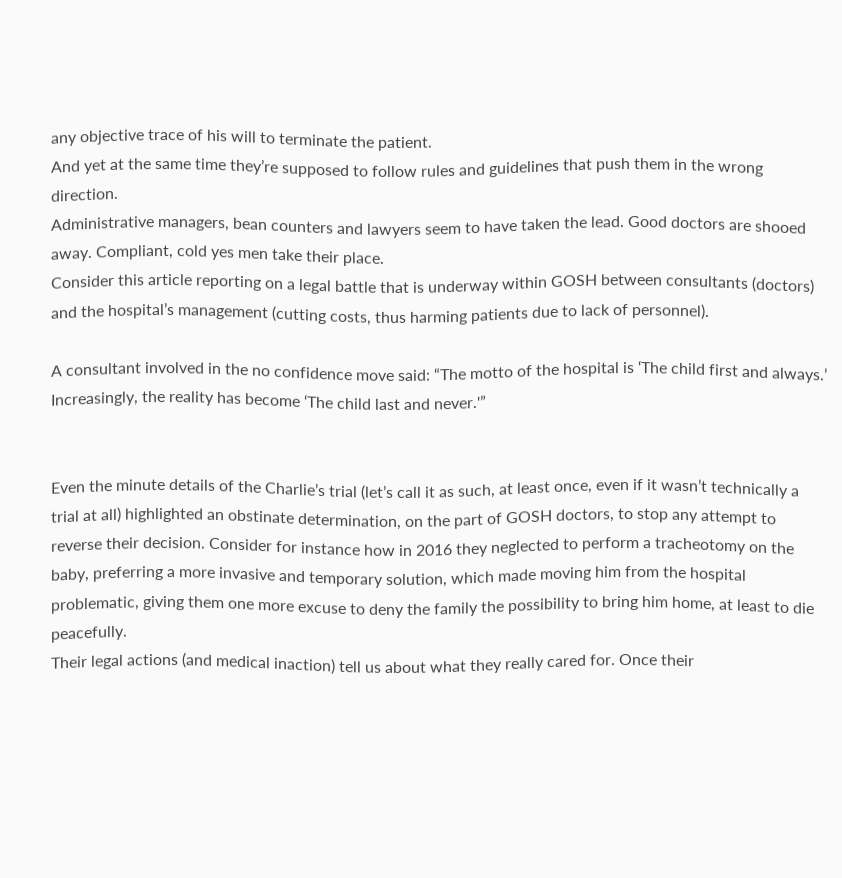any objective trace of his will to terminate the patient.
And yet at the same time they’re supposed to follow rules and guidelines that push them in the wrong direction.
Administrative managers, bean counters and lawyers seem to have taken the lead. Good doctors are shooed away. Compliant, cold yes men take their place.
Consider this article reporting on a legal battle that is underway within GOSH between consultants (doctors) and the hospital’s management (cutting costs, thus harming patients due to lack of personnel).

A consultant involved in the no confidence move said: “The motto of the hospital is ‘The child first and always.’ Increasingly, the reality has become ‘The child last and never.'”


Even the minute details of the Charlie’s trial (let’s call it as such, at least once, even if it wasn’t technically a trial at all) highlighted an obstinate determination, on the part of GOSH doctors, to stop any attempt to reverse their decision. Consider for instance how in 2016 they neglected to perform a tracheotomy on the baby, preferring a more invasive and temporary solution, which made moving him from the hospital problematic, giving them one more excuse to deny the family the possibility to bring him home, at least to die peacefully.
Their legal actions (and medical inaction) tell us about what they really cared for. Once their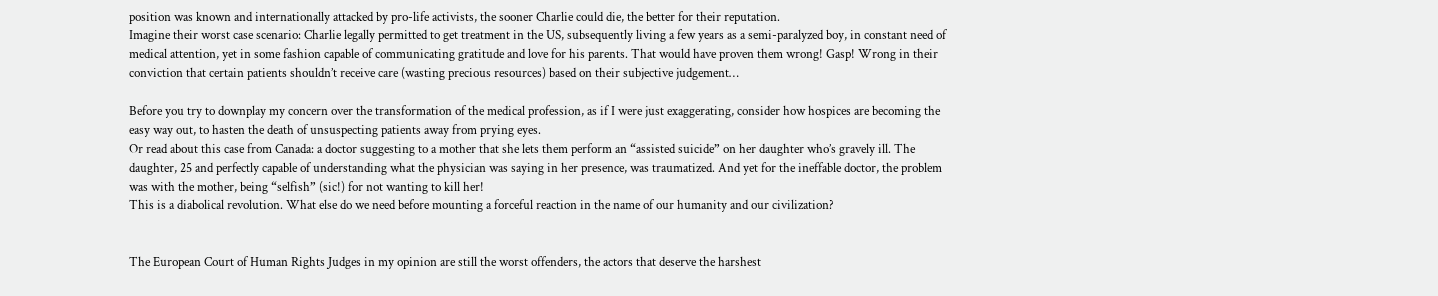position was known and internationally attacked by pro-life activists, the sooner Charlie could die, the better for their reputation.
Imagine their worst case scenario: Charlie legally permitted to get treatment in the US, subsequently living a few years as a semi-paralyzed boy, in constant need of medical attention, yet in some fashion capable of communicating gratitude and love for his parents. That would have proven them wrong! Gasp! Wrong in their conviction that certain patients shouldn’t receive care (wasting precious resources) based on their subjective judgement…

Before you try to downplay my concern over the transformation of the medical profession, as if I were just exaggerating, consider how hospices are becoming the easy way out, to hasten the death of unsuspecting patients away from prying eyes.
Or read about this case from Canada: a doctor suggesting to a mother that she lets them perform an “assisted suicide” on her daughter who’s gravely ill. The daughter, 25 and perfectly capable of understanding what the physician was saying in her presence, was traumatized. And yet for the ineffable doctor, the problem was with the mother, being “selfish” (sic!) for not wanting to kill her!
This is a diabolical revolution. What else do we need before mounting a forceful reaction in the name of our humanity and our civilization?


The European Court of Human Rights Judges in my opinion are still the worst offenders, the actors that deserve the harshest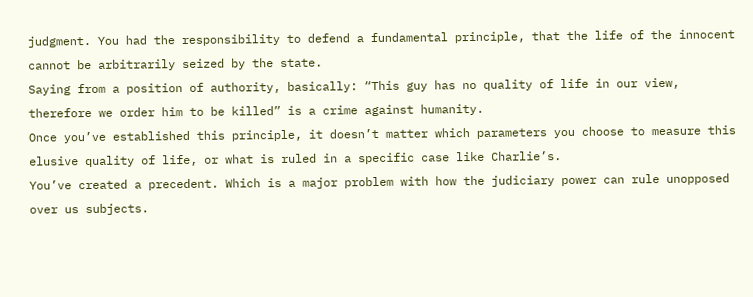judgment. You had the responsibility to defend a fundamental principle, that the life of the innocent cannot be arbitrarily seized by the state.
Saying from a position of authority, basically: “This guy has no quality of life in our view, therefore we order him to be killed” is a crime against humanity.
Once you’ve established this principle, it doesn’t matter which parameters you choose to measure this elusive quality of life, or what is ruled in a specific case like Charlie’s.
You’ve created a precedent. Which is a major problem with how the judiciary power can rule unopposed over us subjects.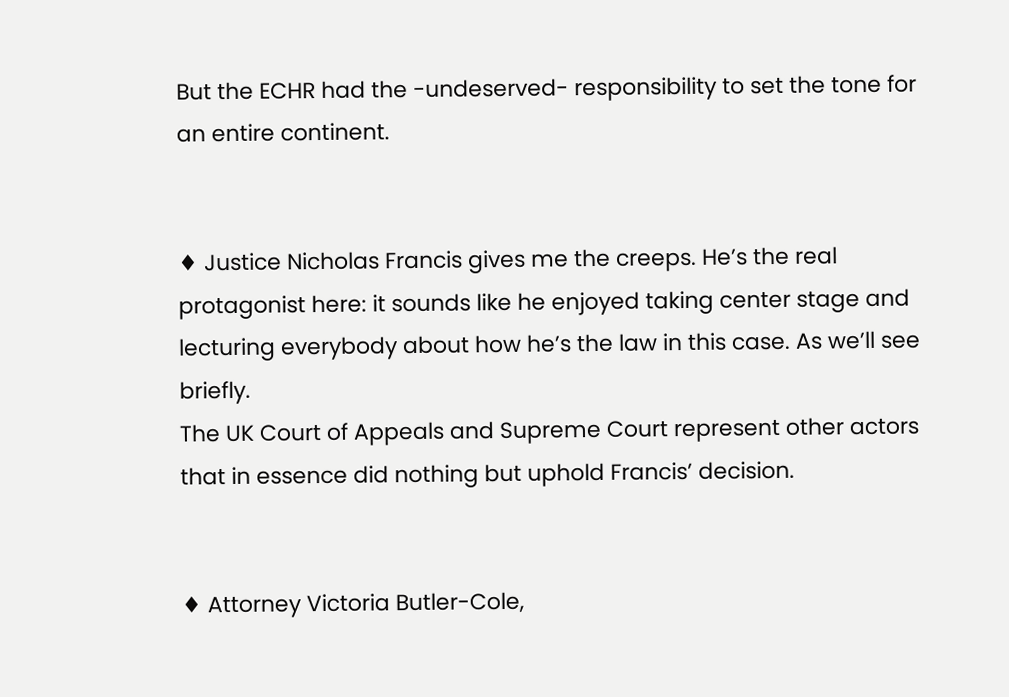But the ECHR had the -undeserved- responsibility to set the tone for an entire continent.


♦ Justice Nicholas Francis gives me the creeps. He’s the real protagonist here: it sounds like he enjoyed taking center stage and lecturing everybody about how he’s the law in this case. As we’ll see briefly.
The UK Court of Appeals and Supreme Court represent other actors that in essence did nothing but uphold Francis’ decision.


♦ Attorney Victoria Butler-Cole,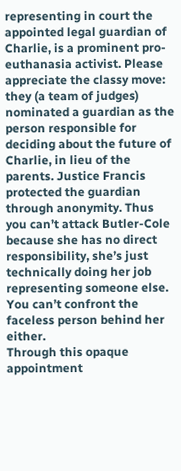representing in court the appointed legal guardian of Charlie, is a prominent pro-euthanasia activist. Please appreciate the classy move: they (a team of judges) nominated a guardian as the person responsible for deciding about the future of Charlie, in lieu of the parents. Justice Francis protected the guardian through anonymity. Thus you can’t attack Butler-Cole because she has no direct responsibility, she’s just technically doing her job representing someone else. You can’t confront the faceless person behind her either.
Through this opaque appointment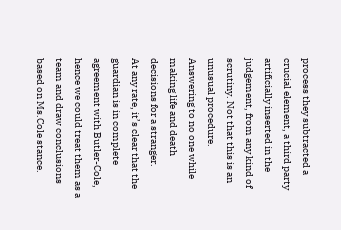process they subtracted a crucial element, a third party artificially inserted in the judgement, from any kind of scrutiny. Not that this is an unusual procedure.
Answering to no one while making life and death decisions for a stranger.
At any rate, it’s clear that the guardian is in complete agreement with Butler-Cole, hence we could treat them as a team and draw conclusions based on Ms.Cole stance.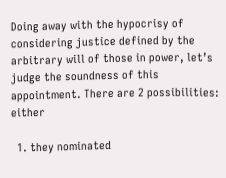Doing away with the hypocrisy of considering justice defined by the arbitrary will of those in power, let’s judge the soundness of this appointment. There are 2 possibilities: either

  1. they nominated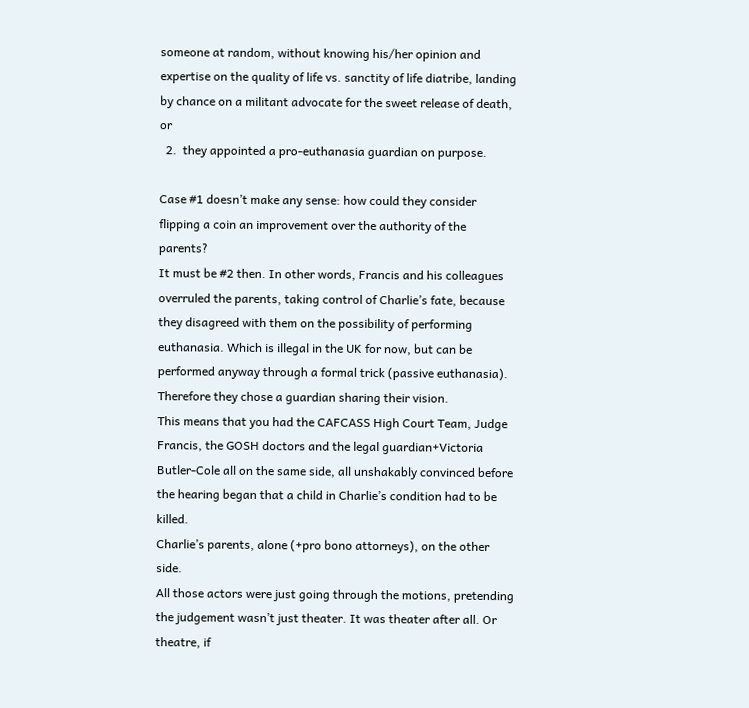someone at random, without knowing his/her opinion and expertise on the quality of life vs. sanctity of life diatribe, landing by chance on a militant advocate for the sweet release of death, or
  2.  they appointed a pro-euthanasia guardian on purpose.

Case #1 doesn’t make any sense: how could they consider flipping a coin an improvement over the authority of the parents?
It must be #2 then. In other words, Francis and his colleagues overruled the parents, taking control of Charlie’s fate, because they disagreed with them on the possibility of performing euthanasia. Which is illegal in the UK for now, but can be performed anyway through a formal trick (passive euthanasia).
Therefore they chose a guardian sharing their vision.
This means that you had the CAFCASS High Court Team, Judge Francis, the GOSH doctors and the legal guardian+Victoria Butler-Cole all on the same side, all unshakably convinced before the hearing began that a child in Charlie’s condition had to be killed.
Charlie’s parents, alone (+pro bono attorneys), on the other side.
All those actors were just going through the motions, pretending the judgement wasn’t just theater. It was theater after all. Or theatre, if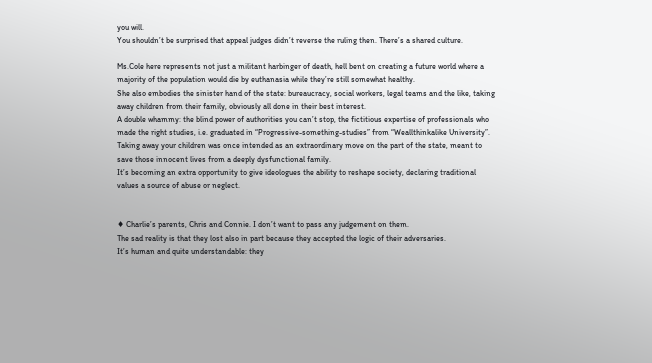you will.
You shouldn’t be surprised that appeal judges didn’t reverse the ruling then. There’s a shared culture.

Ms.Cole here represents not just a militant harbinger of death, hell bent on creating a future world where a majority of the population would die by euthanasia while they’re still somewhat healthy.
She also embodies the sinister hand of the state: bureaucracy, social workers, legal teams and the like, taking away children from their family, obviously all done in their best interest.
A double whammy: the blind power of authorities you can’t stop, the fictitious expertise of professionals who made the right studies, i.e. graduated in “Progressive-something-studies” from “Weallthinkalike University”.
Taking away your children was once intended as an extraordinary move on the part of the state, meant to save those innocent lives from a deeply dysfunctional family.
It’s becoming an extra opportunity to give ideologues the ability to reshape society, declaring traditional values a source of abuse or neglect.


♦ Charlie’s parents, Chris and Connie. I don’t want to pass any judgement on them.
The sad reality is that they lost also in part because they accepted the logic of their adversaries.
It’s human and quite understandable: they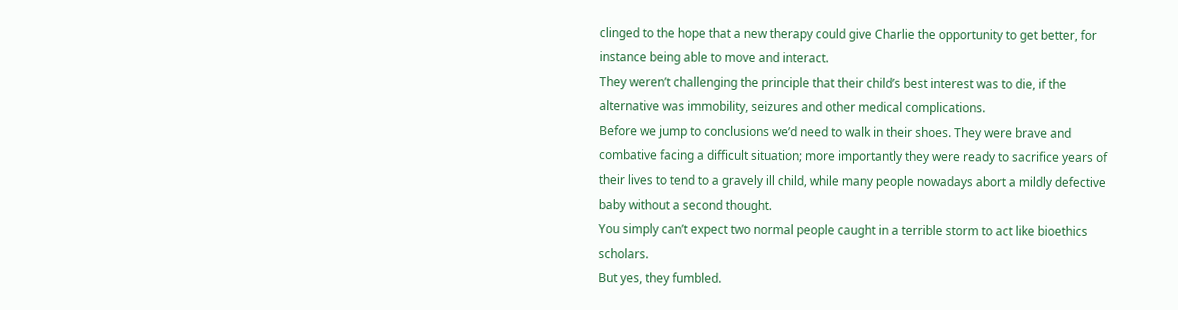clinged to the hope that a new therapy could give Charlie the opportunity to get better, for instance being able to move and interact.
They weren’t challenging the principle that their child’s best interest was to die, if the alternative was immobility, seizures and other medical complications.
Before we jump to conclusions we’d need to walk in their shoes. They were brave and combative facing a difficult situation; more importantly they were ready to sacrifice years of their lives to tend to a gravely ill child, while many people nowadays abort a mildly defective baby without a second thought.
You simply can’t expect two normal people caught in a terrible storm to act like bioethics scholars.
But yes, they fumbled.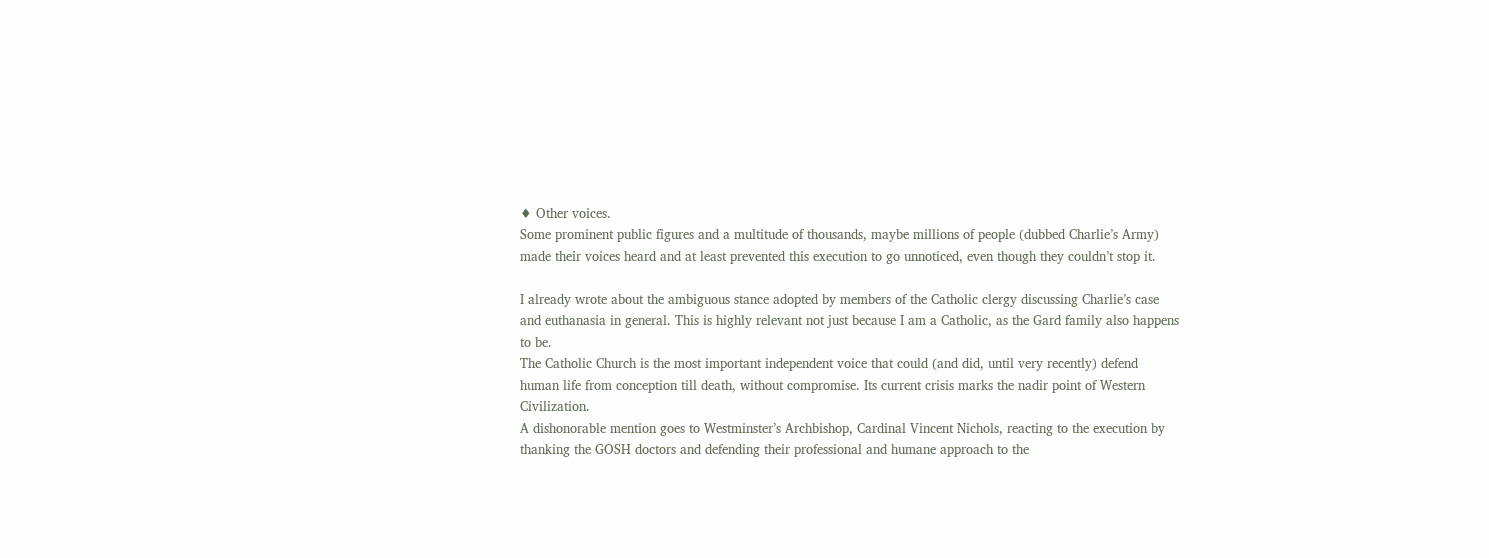♦ Other voices.
Some prominent public figures and a multitude of thousands, maybe millions of people (dubbed Charlie’s Army) made their voices heard and at least prevented this execution to go unnoticed, even though they couldn’t stop it.

I already wrote about the ambiguous stance adopted by members of the Catholic clergy discussing Charlie’s case and euthanasia in general. This is highly relevant not just because I am a Catholic, as the Gard family also happens to be.
The Catholic Church is the most important independent voice that could (and did, until very recently) defend human life from conception till death, without compromise. Its current crisis marks the nadir point of Western Civilization.
A dishonorable mention goes to Westminster’s Archbishop, Cardinal Vincent Nichols, reacting to the execution by thanking the GOSH doctors and defending their professional and humane approach to the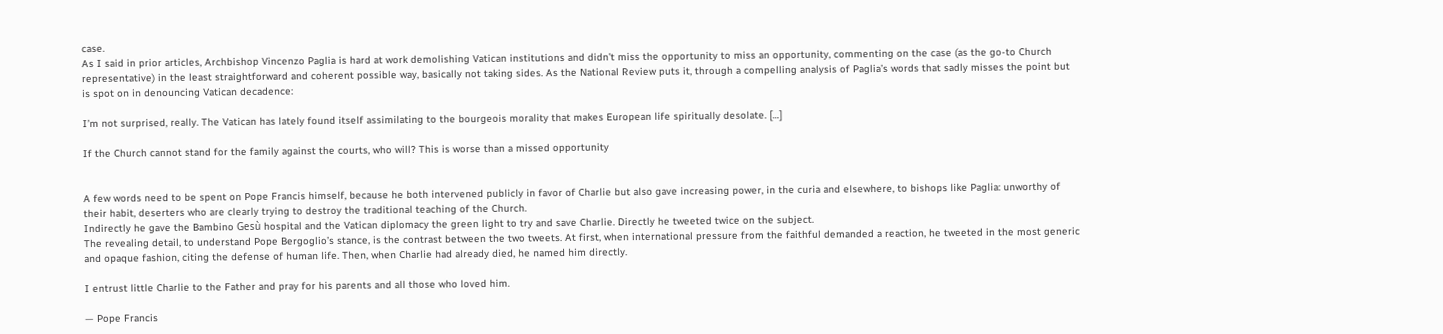case.
As I said in prior articles, Archbishop Vincenzo Paglia is hard at work demolishing Vatican institutions and didn’t miss the opportunity to miss an opportunity, commenting on the case (as the go-to Church representative) in the least straightforward and coherent possible way, basically not taking sides. As the National Review puts it, through a compelling analysis of Paglia’s words that sadly misses the point but is spot on in denouncing Vatican decadence:

I’m not surprised, really. The Vatican has lately found itself assimilating to the bourgeois morality that makes European life spiritually desolate. […]

If the Church cannot stand for the family against the courts, who will? This is worse than a missed opportunity


A few words need to be spent on Pope Francis himself, because he both intervened publicly in favor of Charlie but also gave increasing power, in the curia and elsewhere, to bishops like Paglia: unworthy of their habit, deserters who are clearly trying to destroy the traditional teaching of the Church.
Indirectly he gave the Bambino Gesù hospital and the Vatican diplomacy the green light to try and save Charlie. Directly he tweeted twice on the subject.
The revealing detail, to understand Pope Bergoglio’s stance, is the contrast between the two tweets. At first, when international pressure from the faithful demanded a reaction, he tweeted in the most generic and opaque fashion, citing the defense of human life. Then, when Charlie had already died, he named him directly.

I entrust little Charlie to the Father and pray for his parents and all those who loved him.

— Pope Francis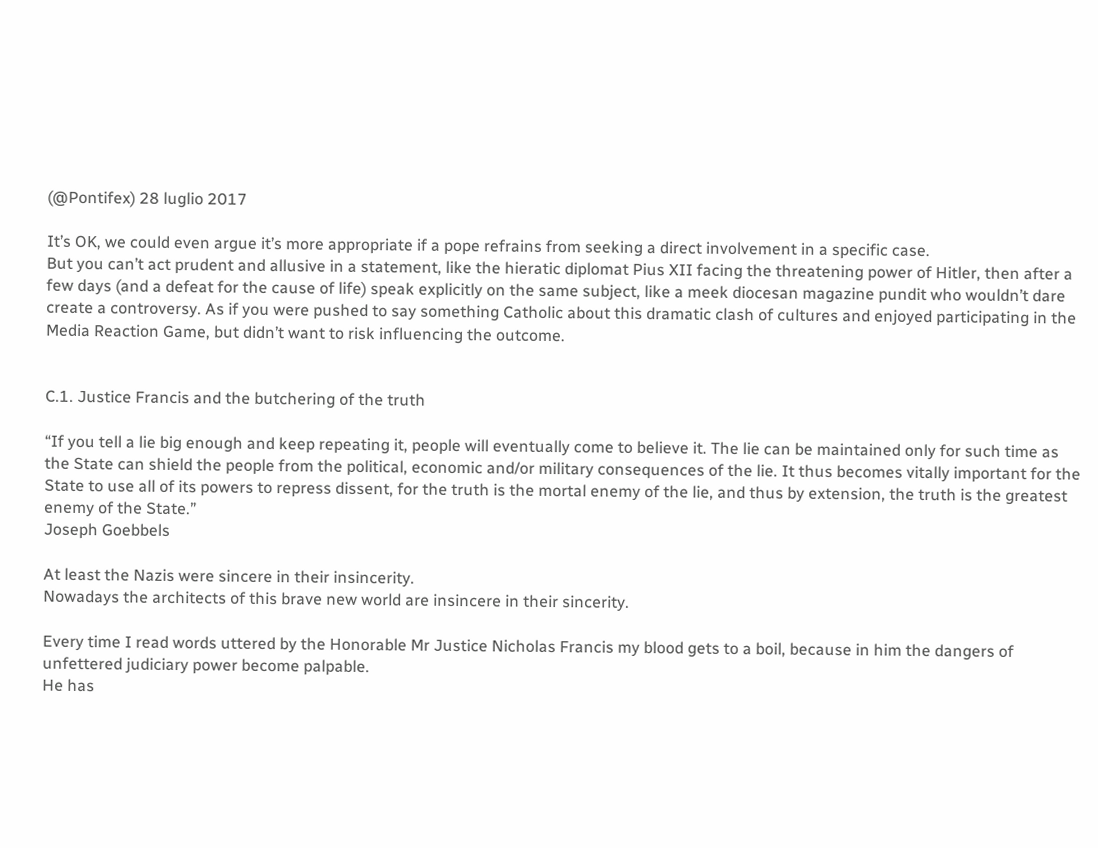(@Pontifex) 28 luglio 2017

It’s OK, we could even argue it’s more appropriate if a pope refrains from seeking a direct involvement in a specific case.
But you can’t act prudent and allusive in a statement, like the hieratic diplomat Pius XII facing the threatening power of Hitler, then after a few days (and a defeat for the cause of life) speak explicitly on the same subject, like a meek diocesan magazine pundit who wouldn’t dare create a controversy. As if you were pushed to say something Catholic about this dramatic clash of cultures and enjoyed participating in the Media Reaction Game, but didn’t want to risk influencing the outcome.


C.1. Justice Francis and the butchering of the truth

“If you tell a lie big enough and keep repeating it, people will eventually come to believe it. The lie can be maintained only for such time as the State can shield the people from the political, economic and/or military consequences of the lie. It thus becomes vitally important for the State to use all of its powers to repress dissent, for the truth is the mortal enemy of the lie, and thus by extension, the truth is the greatest enemy of the State.”
Joseph Goebbels

At least the Nazis were sincere in their insincerity.
Nowadays the architects of this brave new world are insincere in their sincerity.

Every time I read words uttered by the Honorable Mr Justice Nicholas Francis my blood gets to a boil, because in him the dangers of unfettered judiciary power become palpable.
He has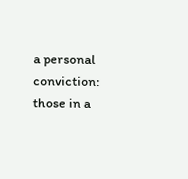a personal conviction: those in a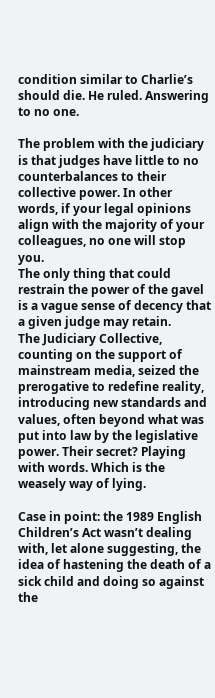condition similar to Charlie’s should die. He ruled. Answering to no one.

The problem with the judiciary is that judges have little to no counterbalances to their collective power. In other words, if your legal opinions align with the majority of your colleagues, no one will stop you.
The only thing that could restrain the power of the gavel is a vague sense of decency that a given judge may retain.
The Judiciary Collective, counting on the support of mainstream media, seized the prerogative to redefine reality, introducing new standards and values, often beyond what was put into law by the legislative power. Their secret? Playing with words. Which is the weasely way of lying.

Case in point: the 1989 English Children’s Act wasn’t dealing with, let alone suggesting, the idea of hastening the death of a sick child and doing so against the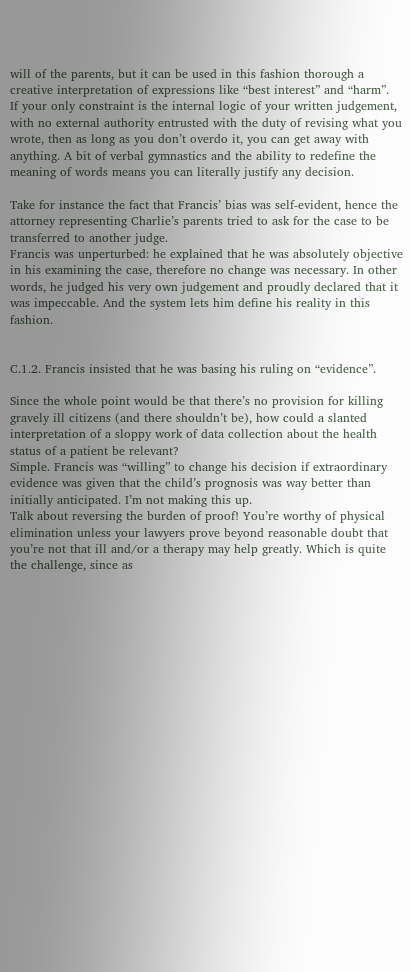will of the parents, but it can be used in this fashion thorough a creative interpretation of expressions like “best interest” and “harm”.
If your only constraint is the internal logic of your written judgement, with no external authority entrusted with the duty of revising what you wrote, then as long as you don’t overdo it, you can get away with anything. A bit of verbal gymnastics and the ability to redefine the meaning of words means you can literally justify any decision.

Take for instance the fact that Francis’ bias was self-evident, hence the attorney representing Charlie’s parents tried to ask for the case to be transferred to another judge.
Francis was unperturbed: he explained that he was absolutely objective in his examining the case, therefore no change was necessary. In other words, he judged his very own judgement and proudly declared that it was impeccable. And the system lets him define his reality in this fashion.


C.1.2. Francis insisted that he was basing his ruling on “evidence”.

Since the whole point would be that there’s no provision for killing gravely ill citizens (and there shouldn’t be), how could a slanted interpretation of a sloppy work of data collection about the health status of a patient be relevant?
Simple. Francis was “willing” to change his decision if extraordinary evidence was given that the child’s prognosis was way better than initially anticipated. I’m not making this up.
Talk about reversing the burden of proof! You’re worthy of physical elimination unless your lawyers prove beyond reasonable doubt that you’re not that ill and/or a therapy may help greatly. Which is quite the challenge, since as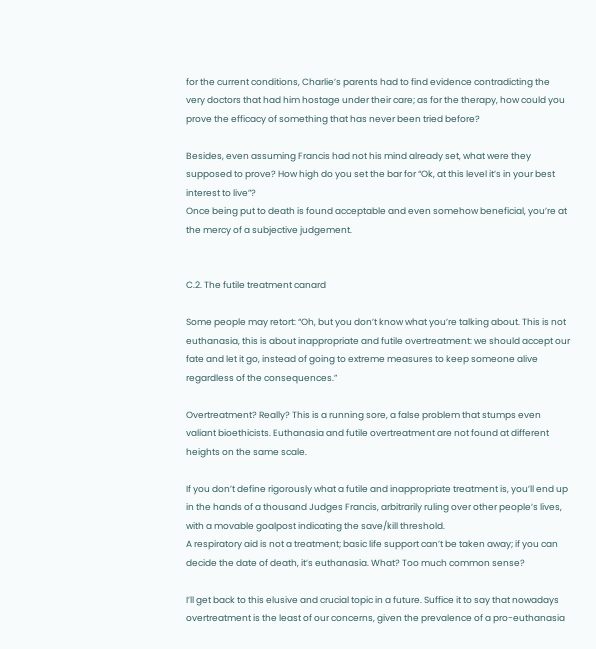for the current conditions, Charlie’s parents had to find evidence contradicting the very doctors that had him hostage under their care; as for the therapy, how could you prove the efficacy of something that has never been tried before?

Besides, even assuming Francis had not his mind already set, what were they supposed to prove? How high do you set the bar for “Ok, at this level it’s in your best interest to live”?
Once being put to death is found acceptable and even somehow beneficial, you’re at the mercy of a subjective judgement.


C.2. The futile treatment canard

Some people may retort: “Oh, but you don’t know what you’re talking about. This is not euthanasia, this is about inappropriate and futile overtreatment: we should accept our fate and let it go, instead of going to extreme measures to keep someone alive regardless of the consequences.”

Overtreatment? Really? This is a running sore, a false problem that stumps even valiant bioethicists. Euthanasia and futile overtreatment are not found at different heights on the same scale.

If you don’t define rigorously what a futile and inappropriate treatment is, you’ll end up in the hands of a thousand Judges Francis, arbitrarily ruling over other people’s lives, with a movable goalpost indicating the save/kill threshold.
A respiratory aid is not a treatment; basic life support can’t be taken away; if you can decide the date of death, it’s euthanasia. What? Too much common sense?

I’ll get back to this elusive and crucial topic in a future. Suffice it to say that nowadays overtreatment is the least of our concerns, given the prevalence of a pro-euthanasia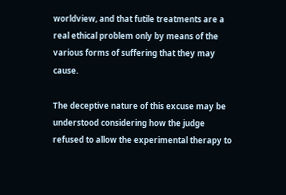worldview, and that futile treatments are a real ethical problem only by means of the various forms of suffering that they may cause.

The deceptive nature of this excuse may be understood considering how the judge refused to allow the experimental therapy to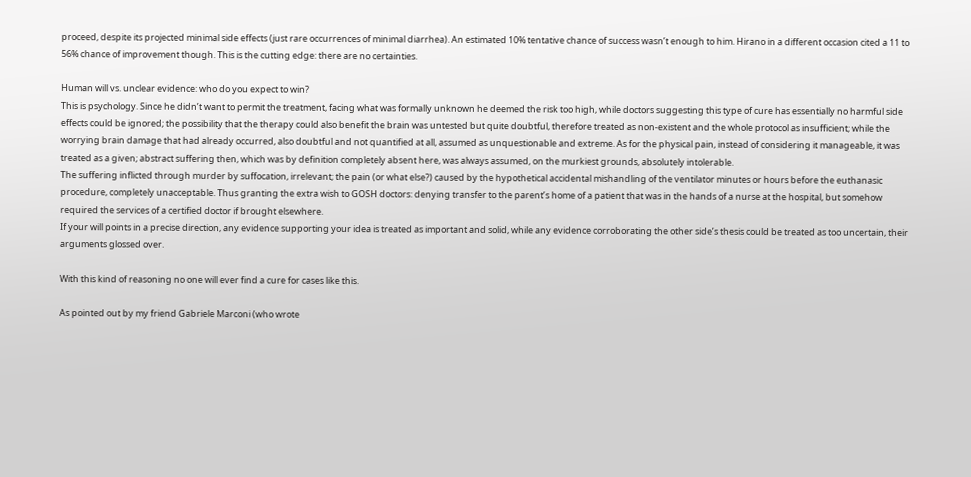proceed, despite its projected minimal side effects (just rare occurrences of minimal diarrhea). An estimated 10% tentative chance of success wasn’t enough to him. Hirano in a different occasion cited a 11 to 56% chance of improvement though. This is the cutting edge: there are no certainties.

Human will vs. unclear evidence: who do you expect to win?
This is psychology. Since he didn’t want to permit the treatment, facing what was formally unknown he deemed the risk too high, while doctors suggesting this type of cure has essentially no harmful side effects could be ignored; the possibility that the therapy could also benefit the brain was untested but quite doubtful, therefore treated as non-existent and the whole protocol as insufficient; while the worrying brain damage that had already occurred, also doubtful and not quantified at all, assumed as unquestionable and extreme. As for the physical pain, instead of considering it manageable, it was treated as a given; abstract suffering then, which was by definition completely absent here, was always assumed, on the murkiest grounds, absolutely intolerable.
The suffering inflicted through murder by suffocation, irrelevant; the pain (or what else?) caused by the hypothetical accidental mishandling of the ventilator minutes or hours before the euthanasic procedure, completely unacceptable. Thus granting the extra wish to GOSH doctors: denying transfer to the parent’s home of a patient that was in the hands of a nurse at the hospital, but somehow required the services of a certified doctor if brought elsewhere.
If your will points in a precise direction, any evidence supporting your idea is treated as important and solid, while any evidence corroborating the other side’s thesis could be treated as too uncertain, their arguments glossed over.

With this kind of reasoning no one will ever find a cure for cases like this.

As pointed out by my friend Gabriele Marconi (who wrote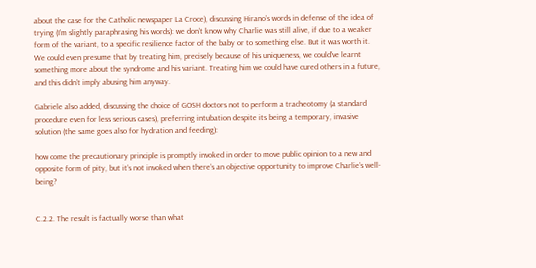about the case for the Catholic newspaper La Croce), discussing Hirano’s words in defense of the idea of trying (I’m slightly paraphrasing his words): we don’t know why Charlie was still alive, if due to a weaker form of the variant, to a specific resilience factor of the baby or to something else. But it was worth it.
We could even presume that by treating him, precisely because of his uniqueness, we could’ve learnt something more about the syndrome and his variant. Treating him we could have cured others in a future, and this didn’t imply abusing him anyway.

Gabriele also added, discussing the choice of GOSH doctors not to perform a tracheotomy (a standard procedure even for less serious cases), preferring intubation despite its being a temporary, invasive solution (the same goes also for hydration and feeding):

how come the precautionary principle is promptly invoked in order to move public opinion to a new and opposite form of pity, but it’s not invoked when there’s an objective opportunity to improve Charlie’s well-being?


C.2.2. The result is factually worse than what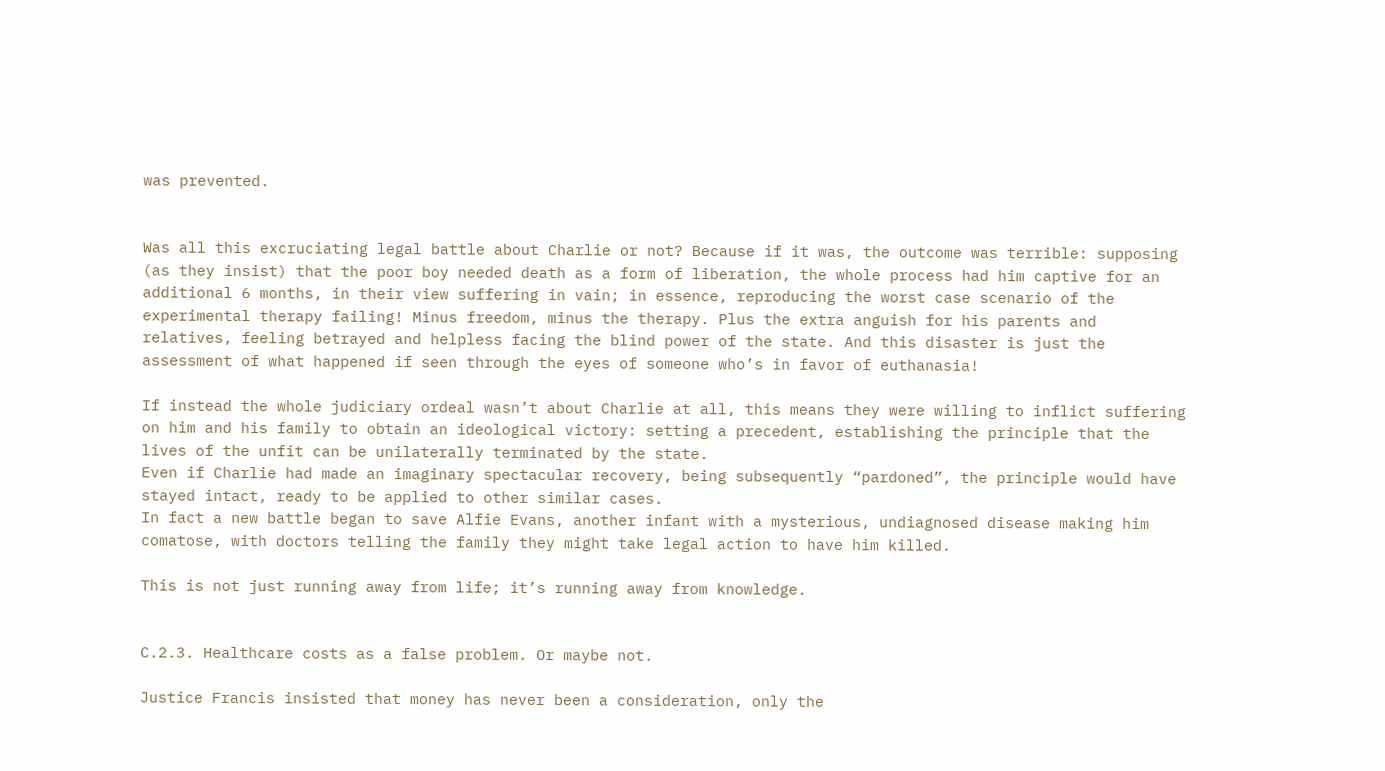was prevented.


Was all this excruciating legal battle about Charlie or not? Because if it was, the outcome was terrible: supposing (as they insist) that the poor boy needed death as a form of liberation, the whole process had him captive for an additional 6 months, in their view suffering in vain; in essence, reproducing the worst case scenario of the experimental therapy failing! Minus freedom, minus the therapy. Plus the extra anguish for his parents and relatives, feeling betrayed and helpless facing the blind power of the state. And this disaster is just the assessment of what happened if seen through the eyes of someone who’s in favor of euthanasia!

If instead the whole judiciary ordeal wasn’t about Charlie at all, this means they were willing to inflict suffering on him and his family to obtain an ideological victory: setting a precedent, establishing the principle that the lives of the unfit can be unilaterally terminated by the state.
Even if Charlie had made an imaginary spectacular recovery, being subsequently “pardoned”, the principle would have stayed intact, ready to be applied to other similar cases.
In fact a new battle began to save Alfie Evans, another infant with a mysterious, undiagnosed disease making him comatose, with doctors telling the family they might take legal action to have him killed.

This is not just running away from life; it’s running away from knowledge.


C.2.3. Healthcare costs as a false problem. Or maybe not.

Justice Francis insisted that money has never been a consideration, only the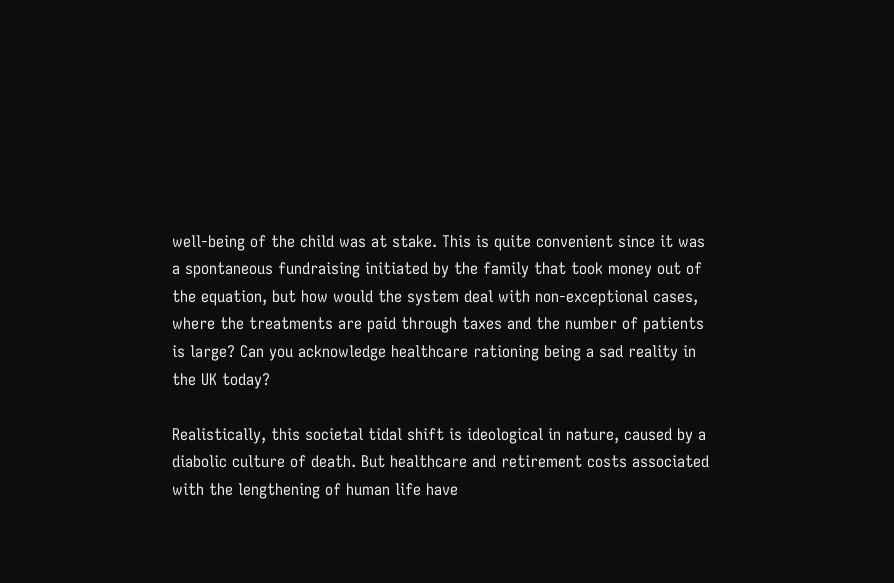well-being of the child was at stake. This is quite convenient since it was a spontaneous fundraising initiated by the family that took money out of the equation, but how would the system deal with non-exceptional cases, where the treatments are paid through taxes and the number of patients is large? Can you acknowledge healthcare rationing being a sad reality in the UK today?

Realistically, this societal tidal shift is ideological in nature, caused by a diabolic culture of death. But healthcare and retirement costs associated with the lengthening of human life have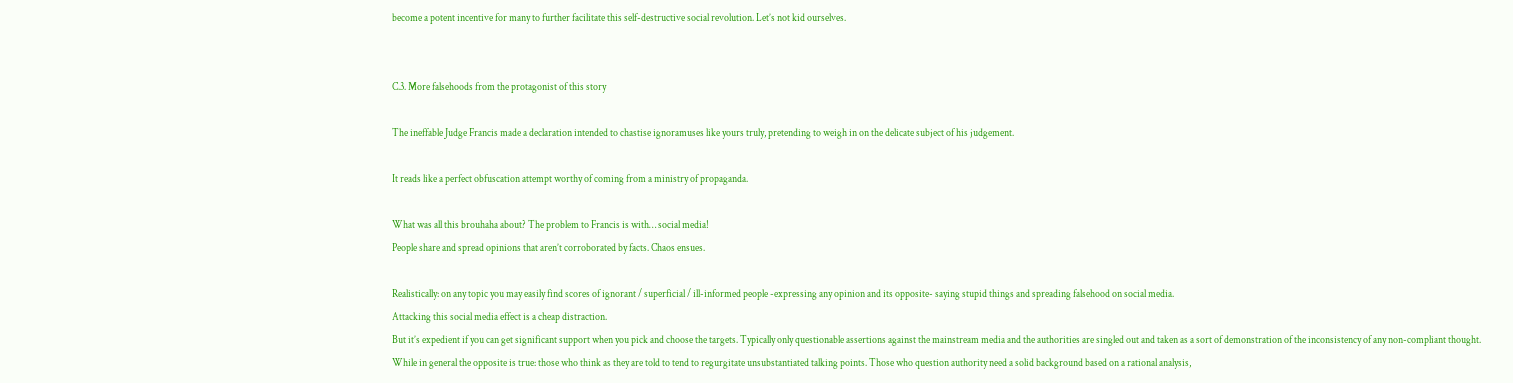become a potent incentive for many to further facilitate this self-destructive social revolution. Let’s not kid ourselves.


C.3. More falsehoods from the protagonist of this story

The ineffable Judge Francis made a declaration intended to chastise ignoramuses like yours truly, pretending to weigh in on the delicate subject of his judgement.

It reads like a perfect obfuscation attempt worthy of coming from a ministry of propaganda.

What was all this brouhaha about? The problem to Francis is with… social media!
People share and spread opinions that aren’t corroborated by facts. Chaos ensues.

Realistically: on any topic you may easily find scores of ignorant / superficial / ill-informed people -expressing any opinion and its opposite- saying stupid things and spreading falsehood on social media.
Attacking this social media effect is a cheap distraction.
But it’s expedient if you can get significant support when you pick and choose the targets. Typically only questionable assertions against the mainstream media and the authorities are singled out and taken as a sort of demonstration of the inconsistency of any non-compliant thought.
While in general the opposite is true: those who think as they are told to tend to regurgitate unsubstantiated talking points. Those who question authority need a solid background based on a rational analysis,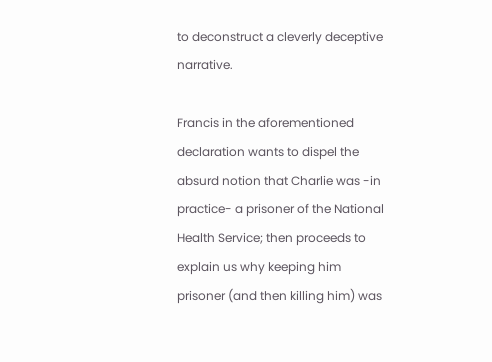to deconstruct a cleverly deceptive narrative.

Francis in the aforementioned declaration wants to dispel the absurd notion that Charlie was -in practice- a prisoner of the National Health Service; then proceeds to explain us why keeping him prisoner (and then killing him) was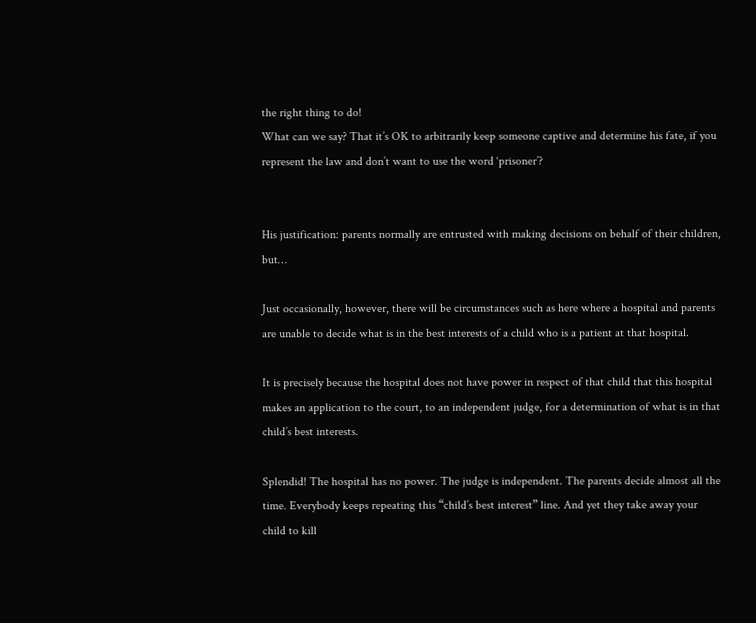the right thing to do!
What can we say? That it’s OK to arbitrarily keep someone captive and determine his fate, if you represent the law and don’t want to use the word ‘prisoner’?


His justification: parents normally are entrusted with making decisions on behalf of their children, but…

Just occasionally, however, there will be circumstances such as here where a hospital and parents are unable to decide what is in the best interests of a child who is a patient at that hospital.

It is precisely because the hospital does not have power in respect of that child that this hospital makes an application to the court, to an independent judge, for a determination of what is in that child’s best interests.

Splendid! The hospital has no power. The judge is independent. The parents decide almost all the time. Everybody keeps repeating this “child’s best interest” line. And yet they take away your child to kill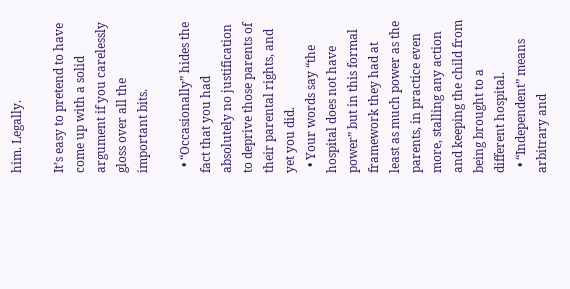him. Legally.

It’s easy to pretend to have come up with a solid argument if you carelessly gloss over all the important bits.

  • “Occasionally” hides the fact that you had absolutely no justification to deprive those parents of their parental rights, and yet you did.
  • Your words say “the hospital does not have power” but in this formal framework they had at least as much power as the parents, in practice even more, stalling any action and keeping the child from being brought to a different hospital.
  • “Independent” means arbitrary and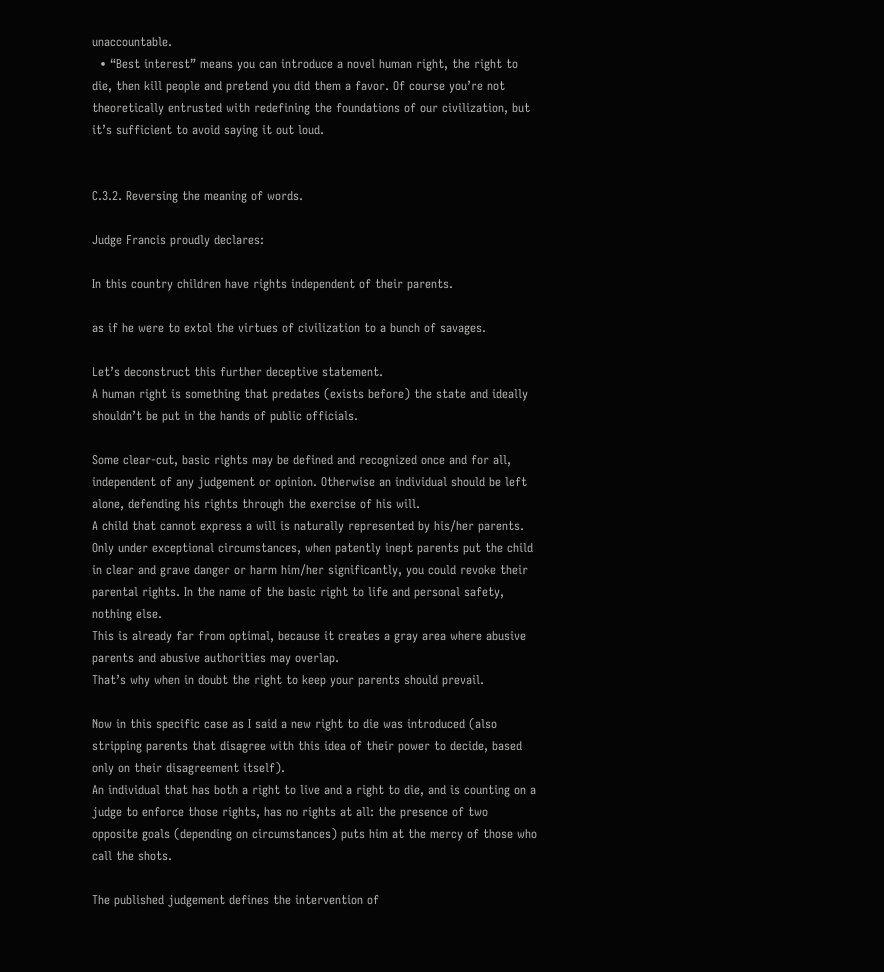unaccountable.
  • “Best interest” means you can introduce a novel human right, the right to die, then kill people and pretend you did them a favor. Of course you’re not theoretically entrusted with redefining the foundations of our civilization, but it’s sufficient to avoid saying it out loud.


C.3.2. Reversing the meaning of words.

Judge Francis proudly declares:

In this country children have rights independent of their parents.

as if he were to extol the virtues of civilization to a bunch of savages.

Let’s deconstruct this further deceptive statement.
A human right is something that predates (exists before) the state and ideally shouldn’t be put in the hands of public officials.

Some clear-cut, basic rights may be defined and recognized once and for all, independent of any judgement or opinion. Otherwise an individual should be left alone, defending his rights through the exercise of his will.
A child that cannot express a will is naturally represented by his/her parents. Only under exceptional circumstances, when patently inept parents put the child in clear and grave danger or harm him/her significantly, you could revoke their parental rights. In the name of the basic right to life and personal safety, nothing else.
This is already far from optimal, because it creates a gray area where abusive parents and abusive authorities may overlap.
That’s why when in doubt the right to keep your parents should prevail.

Now in this specific case as I said a new right to die was introduced (also stripping parents that disagree with this idea of their power to decide, based only on their disagreement itself).
An individual that has both a right to live and a right to die, and is counting on a judge to enforce those rights, has no rights at all: the presence of two opposite goals (depending on circumstances) puts him at the mercy of those who call the shots.

The published judgement defines the intervention of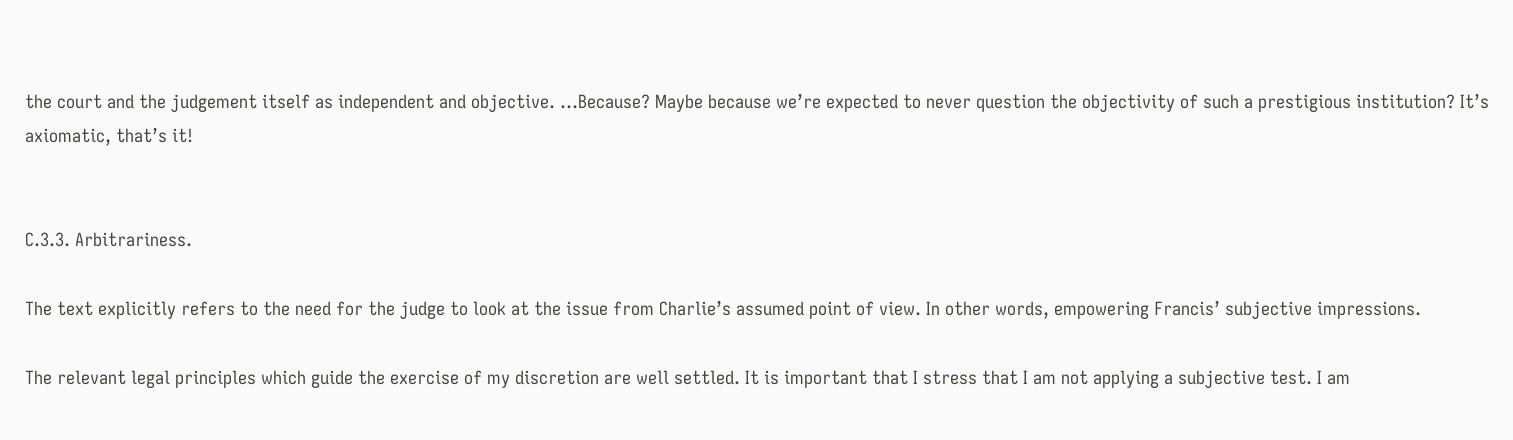the court and the judgement itself as independent and objective. …Because? Maybe because we’re expected to never question the objectivity of such a prestigious institution? It’s axiomatic, that’s it!


C.3.3. Arbitrariness.

The text explicitly refers to the need for the judge to look at the issue from Charlie’s assumed point of view. In other words, empowering Francis’ subjective impressions.

The relevant legal principles which guide the exercise of my discretion are well settled. It is important that I stress that I am not applying a subjective test. I am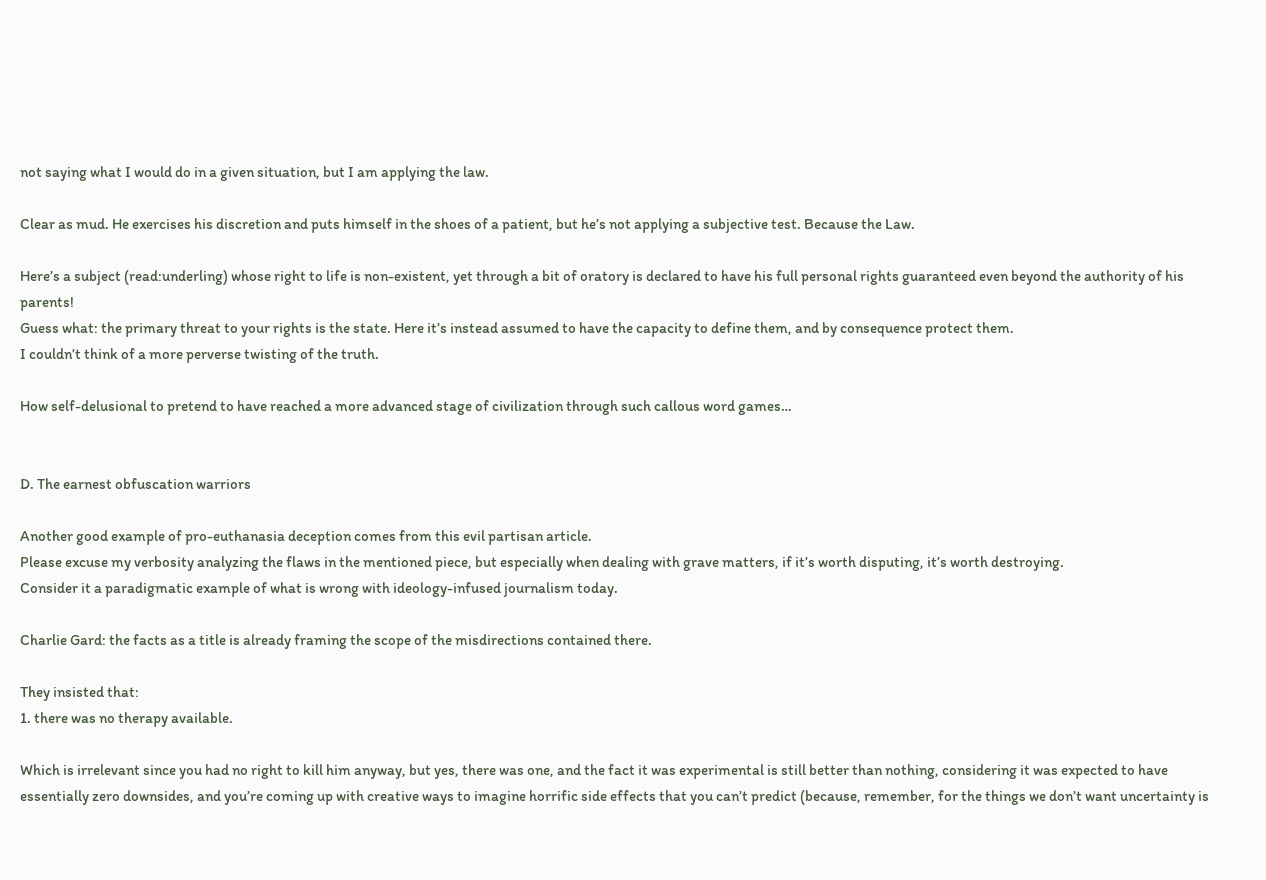not saying what I would do in a given situation, but I am applying the law.

Clear as mud. He exercises his discretion and puts himself in the shoes of a patient, but he’s not applying a subjective test. Because the Law.

Here’s a subject (read:underling) whose right to life is non-existent, yet through a bit of oratory is declared to have his full personal rights guaranteed even beyond the authority of his parents!
Guess what: the primary threat to your rights is the state. Here it’s instead assumed to have the capacity to define them, and by consequence protect them.
I couldn’t think of a more perverse twisting of the truth.

How self-delusional to pretend to have reached a more advanced stage of civilization through such callous word games…


D. The earnest obfuscation warriors

Another good example of pro-euthanasia deception comes from this evil partisan article.
Please excuse my verbosity analyzing the flaws in the mentioned piece, but especially when dealing with grave matters, if it’s worth disputing, it’s worth destroying.
Consider it a paradigmatic example of what is wrong with ideology-infused journalism today.

Charlie Gard: the facts as a title is already framing the scope of the misdirections contained there.

They insisted that:
1. there was no therapy available.

Which is irrelevant since you had no right to kill him anyway, but yes, there was one, and the fact it was experimental is still better than nothing, considering it was expected to have essentially zero downsides, and you’re coming up with creative ways to imagine horrific side effects that you can’t predict (because, remember, for the things we don’t want uncertainty is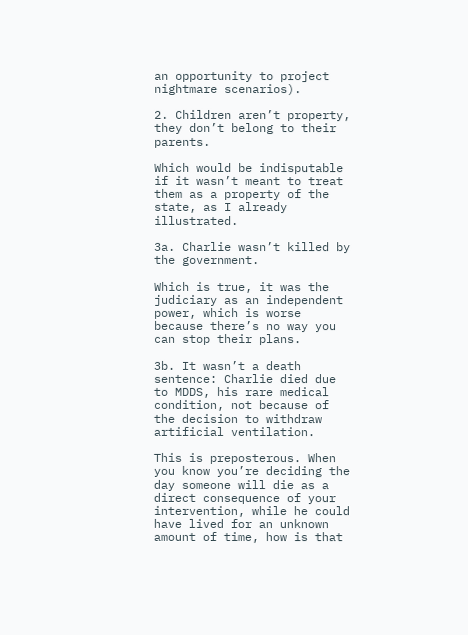an opportunity to project nightmare scenarios).

2. Children aren’t property, they don’t belong to their parents.

Which would be indisputable if it wasn’t meant to treat them as a property of the state, as I already illustrated.

3a. Charlie wasn’t killed by the government.

Which is true, it was the judiciary as an independent power, which is worse because there’s no way you can stop their plans.

3b. It wasn’t a death sentence: Charlie died due to MDDS, his rare medical condition, not because of the decision to withdraw artificial ventilation.

This is preposterous. When you know you’re deciding the day someone will die as a direct consequence of your intervention, while he could have lived for an unknown amount of time, how is that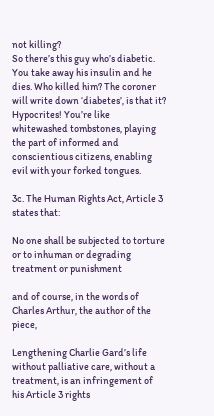not killing?
So there’s this guy who’s diabetic. You take away his insulin and he dies. Who killed him? The coroner will write down ‘diabetes’, is that it?
Hypocrites! You’re like whitewashed tombstones, playing the part of informed and conscientious citizens, enabling evil with your forked tongues.

3c. The Human Rights Act, Article 3 states that:

No one shall be subjected to torture or to inhuman or degrading treatment or punishment

and of course, in the words of Charles Arthur, the author of the piece,

Lengthening Charlie Gard’s life without palliative care, without a treatment, is an infringement of his Article 3 rights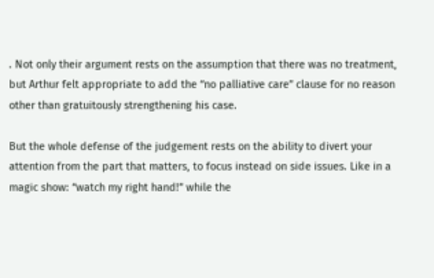. Not only their argument rests on the assumption that there was no treatment, but Arthur felt appropriate to add the “no palliative care” clause for no reason other than gratuitously strengthening his case.

But the whole defense of the judgement rests on the ability to divert your attention from the part that matters, to focus instead on side issues. Like in a magic show: “watch my right hand!” while the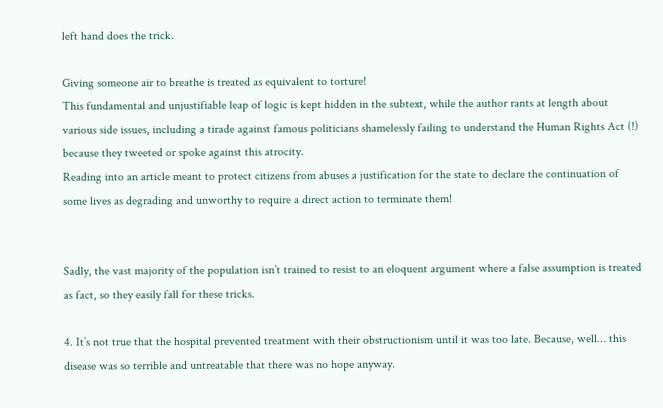left hand does the trick.

Giving someone air to breathe is treated as equivalent to torture!
This fundamental and unjustifiable leap of logic is kept hidden in the subtext, while the author rants at length about various side issues, including a tirade against famous politicians shamelessly failing to understand the Human Rights Act (!) because they tweeted or spoke against this atrocity.
Reading into an article meant to protect citizens from abuses a justification for the state to declare the continuation of some lives as degrading and unworthy to require a direct action to terminate them!


Sadly, the vast majority of the population isn’t trained to resist to an eloquent argument where a false assumption is treated as fact, so they easily fall for these tricks.

4. It’s not true that the hospital prevented treatment with their obstructionism until it was too late. Because, well… this disease was so terrible and untreatable that there was no hope anyway.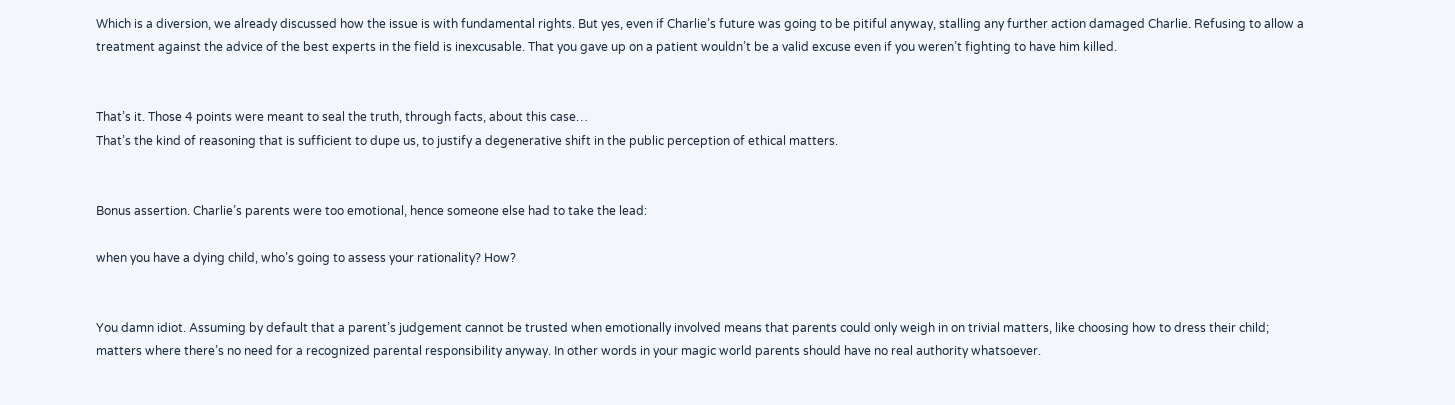Which is a diversion, we already discussed how the issue is with fundamental rights. But yes, even if Charlie’s future was going to be pitiful anyway, stalling any further action damaged Charlie. Refusing to allow a treatment against the advice of the best experts in the field is inexcusable. That you gave up on a patient wouldn’t be a valid excuse even if you weren’t fighting to have him killed.


That’s it. Those 4 points were meant to seal the truth, through facts, about this case…
That’s the kind of reasoning that is sufficient to dupe us, to justify a degenerative shift in the public perception of ethical matters.


Bonus assertion. Charlie’s parents were too emotional, hence someone else had to take the lead:

when you have a dying child, who’s going to assess your rationality? How?


You damn idiot. Assuming by default that a parent’s judgement cannot be trusted when emotionally involved means that parents could only weigh in on trivial matters, like choosing how to dress their child; matters where there’s no need for a recognized parental responsibility anyway. In other words in your magic world parents should have no real authority whatsoever.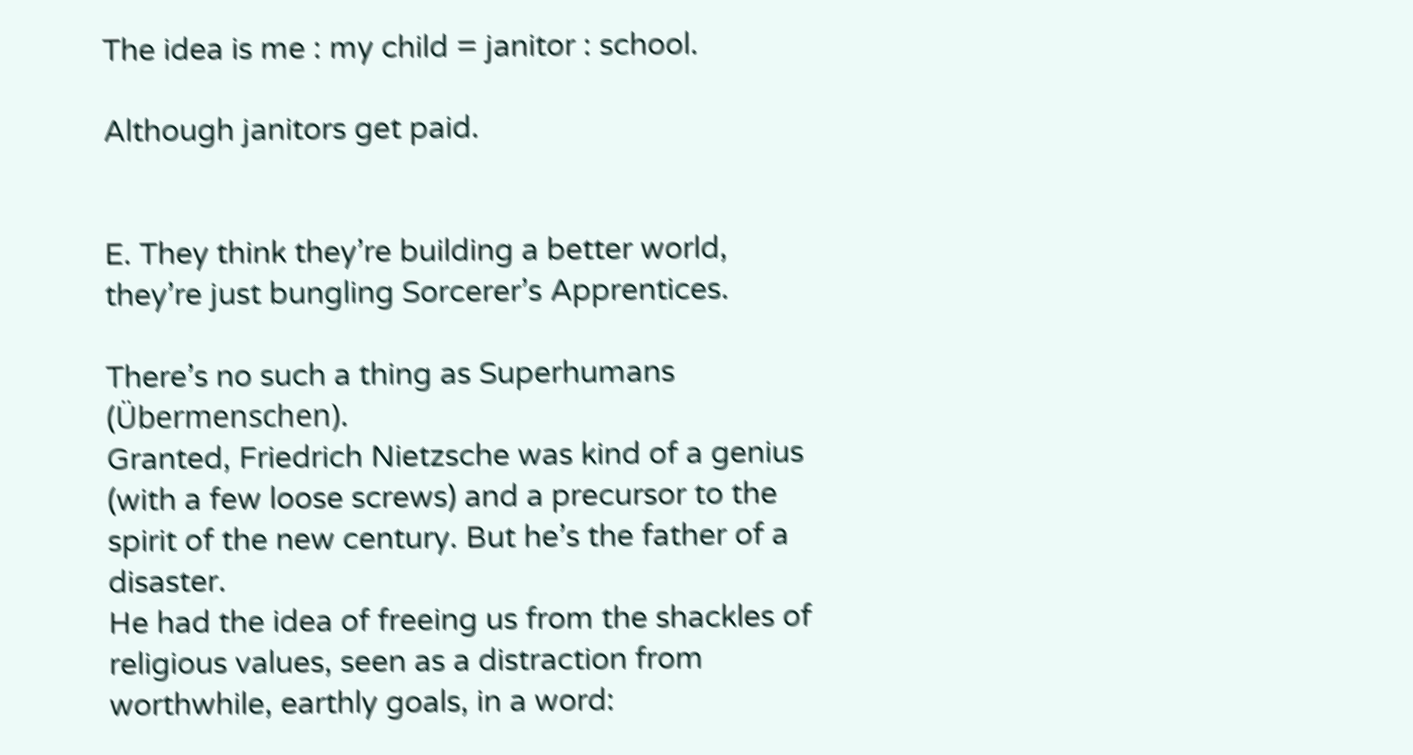The idea is me : my child = janitor : school.

Although janitors get paid.


E. They think they’re building a better world, they’re just bungling Sorcerer’s Apprentices.

There’s no such a thing as Superhumans (Übermenschen).
Granted, Friedrich Nietzsche was kind of a genius (with a few loose screws) and a precursor to the spirit of the new century. But he’s the father of a disaster.
He had the idea of freeing us from the shackles of religious values, seen as a distraction from worthwhile, earthly goals, in a word: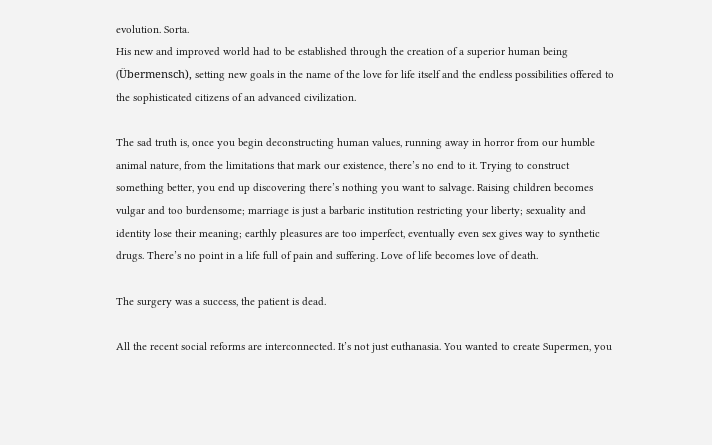evolution. Sorta.
His new and improved world had to be established through the creation of a superior human being (Übermensch), setting new goals in the name of the love for life itself and the endless possibilities offered to the sophisticated citizens of an advanced civilization.

The sad truth is, once you begin deconstructing human values, running away in horror from our humble animal nature, from the limitations that mark our existence, there’s no end to it. Trying to construct something better, you end up discovering there’s nothing you want to salvage. Raising children becomes vulgar and too burdensome; marriage is just a barbaric institution restricting your liberty; sexuality and identity lose their meaning; earthly pleasures are too imperfect, eventually even sex gives way to synthetic drugs. There’s no point in a life full of pain and suffering. Love of life becomes love of death.

The surgery was a success, the patient is dead.

All the recent social reforms are interconnected. It’s not just euthanasia. You wanted to create Supermen, you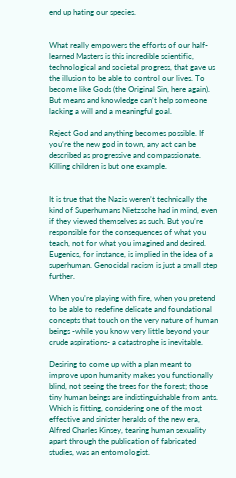end up hating our species.


What really empowers the efforts of our half-learned Masters is this incredible scientific, technological and societal progress, that gave us the illusion to be able to control our lives. To become like Gods (the Original Sin, here again). But means and knowledge can’t help someone lacking a will and a meaningful goal.

Reject God and anything becomes possible. If you’re the new god in town, any act can be described as progressive and compassionate. Killing children is but one example.


It is true that the Nazis weren’t technically the kind of Superhumans Nietzsche had in mind, even if they viewed themselves as such. But you’re responsible for the consequences of what you teach, not for what you imagined and desired. Eugenics, for instance, is implied in the idea of a superhuman. Genocidal racism is just a small step further.

When you’re playing with fire, when you pretend to be able to redefine delicate and foundational concepts that touch on the very nature of human beings -while you know very little beyond your crude aspirations- a catastrophe is inevitable.

Desiring to come up with a plan meant to improve upon humanity makes you functionally blind, not seeing the trees for the forest; those tiny human beings are indistinguishable from ants.
Which is fitting, considering one of the most effective and sinister heralds of the new era, Alfred Charles Kinsey, tearing human sexuality apart through the publication of fabricated studies, was an entomologist.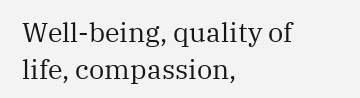Well-being, quality of life, compassion,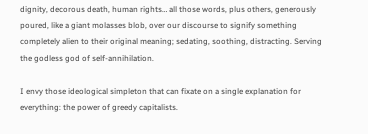dignity, decorous death, human rights… all those words, plus others, generously poured, like a giant molasses blob, over our discourse to signify something completely alien to their original meaning; sedating, soothing, distracting. Serving the godless god of self-annihilation.

I envy those ideological simpleton that can fixate on a single explanation for everything: the power of greedy capitalists.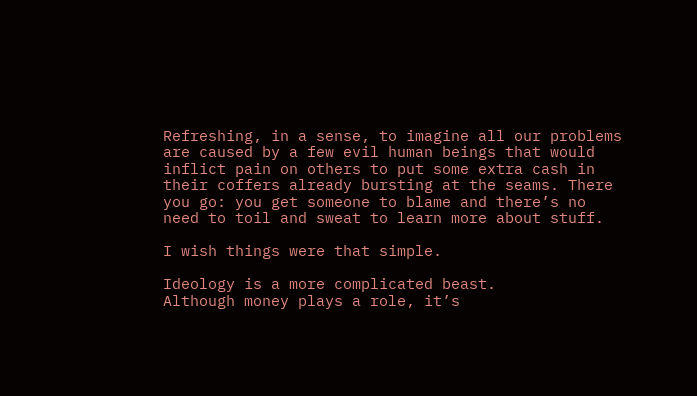Refreshing, in a sense, to imagine all our problems are caused by a few evil human beings that would inflict pain on others to put some extra cash in their coffers already bursting at the seams. There you go: you get someone to blame and there’s no need to toil and sweat to learn more about stuff.

I wish things were that simple.

Ideology is a more complicated beast.
Although money plays a role, it’s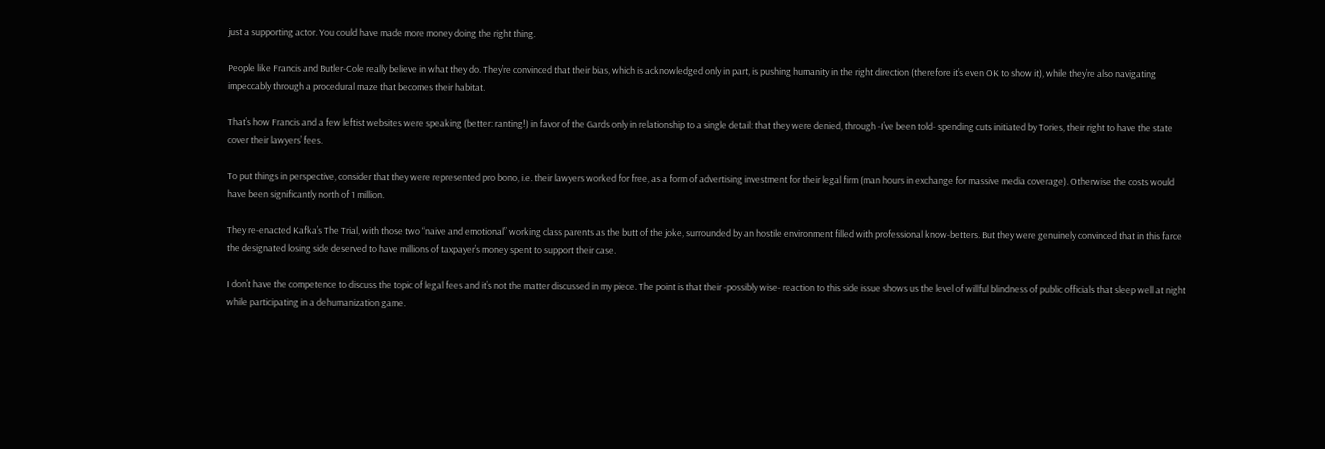just a supporting actor. You could have made more money doing the right thing.

People like Francis and Butler-Cole really believe in what they do. They’re convinced that their bias, which is acknowledged only in part, is pushing humanity in the right direction (therefore it’s even OK to show it), while they’re also navigating impeccably through a procedural maze that becomes their habitat.

That’s how Francis and a few leftist websites were speaking (better: ranting!) in favor of the Gards only in relationship to a single detail: that they were denied, through -I’ve been told- spending cuts initiated by Tories, their right to have the state cover their lawyers’ fees.

To put things in perspective, consider that they were represented pro bono, i.e. their lawyers worked for free, as a form of advertising investment for their legal firm (man hours in exchange for massive media coverage). Otherwise the costs would have been significantly north of 1 million.

They re-enacted Kafka’s The Trial, with those two “naive and emotional” working class parents as the butt of the joke, surrounded by an hostile environment filled with professional know-betters. But they were genuinely convinced that in this farce the designated losing side deserved to have millions of taxpayer’s money spent to support their case.

I don’t have the competence to discuss the topic of legal fees and it’s not the matter discussed in my piece. The point is that their -possibly wise- reaction to this side issue shows us the level of willful blindness of public officials that sleep well at night while participating in a dehumanization game.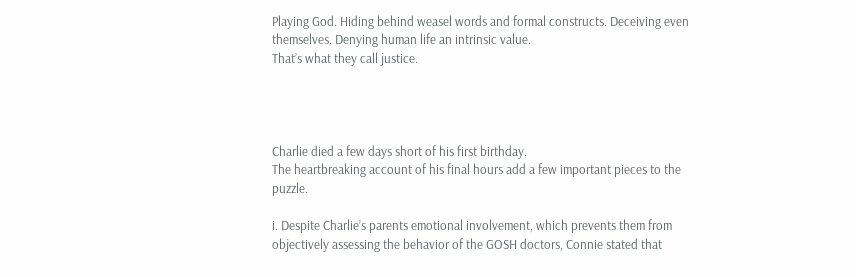Playing God. Hiding behind weasel words and formal constructs. Deceiving even themselves. Denying human life an intrinsic value.
That’s what they call justice.




Charlie died a few days short of his first birthday.
The heartbreaking account of his final hours add a few important pieces to the puzzle.

i. Despite Charlie’s parents emotional involvement, which prevents them from objectively assessing the behavior of the GOSH doctors, Connie stated that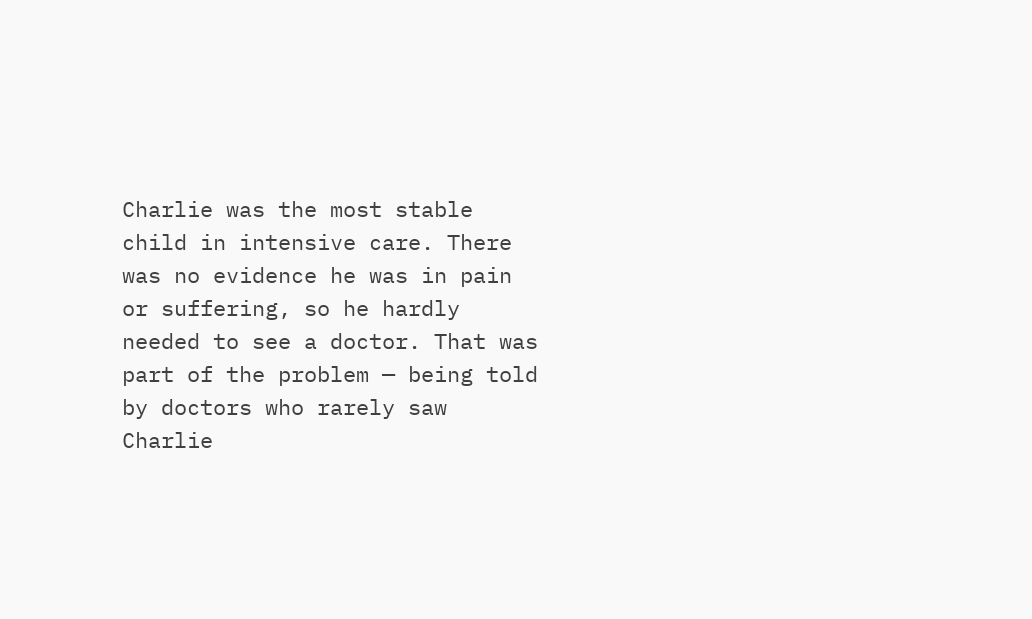Charlie was the most stable child in intensive care. There was no evidence he was in pain or suffering, so he hardly needed to see a doctor. That was part of the problem — being told by doctors who rarely saw Charlie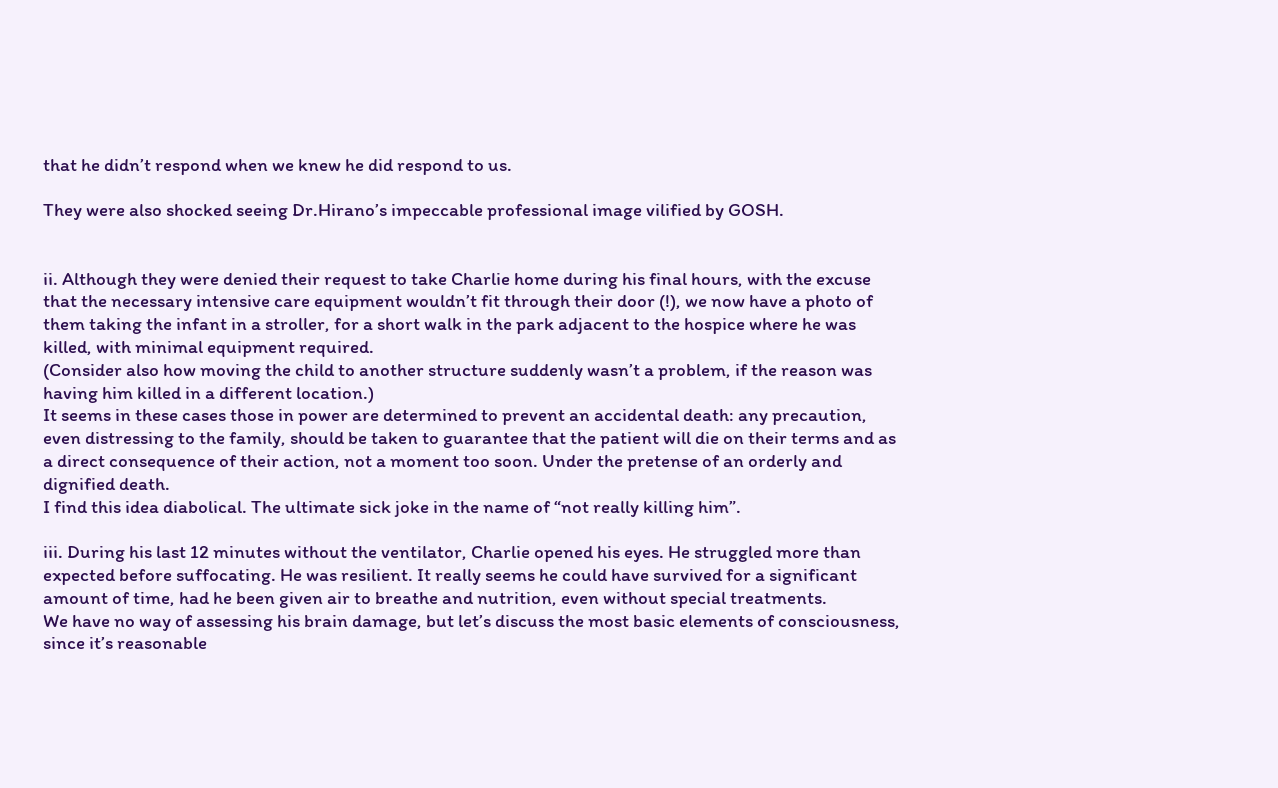that he didn’t respond when we knew he did respond to us.

They were also shocked seeing Dr.Hirano’s impeccable professional image vilified by GOSH.


ii. Although they were denied their request to take Charlie home during his final hours, with the excuse that the necessary intensive care equipment wouldn’t fit through their door (!), we now have a photo of them taking the infant in a stroller, for a short walk in the park adjacent to the hospice where he was killed, with minimal equipment required.
(Consider also how moving the child to another structure suddenly wasn’t a problem, if the reason was having him killed in a different location.)
It seems in these cases those in power are determined to prevent an accidental death: any precaution, even distressing to the family, should be taken to guarantee that the patient will die on their terms and as a direct consequence of their action, not a moment too soon. Under the pretense of an orderly and dignified death.
I find this idea diabolical. The ultimate sick joke in the name of “not really killing him”.

iii. During his last 12 minutes without the ventilator, Charlie opened his eyes. He struggled more than expected before suffocating. He was resilient. It really seems he could have survived for a significant amount of time, had he been given air to breathe and nutrition, even without special treatments.
We have no way of assessing his brain damage, but let’s discuss the most basic elements of consciousness, since it’s reasonable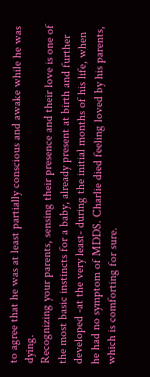to agree that he was at least partially conscious and awake while he was dying.
Recognizing your parents, sensing their presence and their love is one of the most basic instincts for a baby, already present at birth and further developed -at the very least- during the initial months of his life, when he had no symptom of MDDS. Charlie died feeling loved by his parents, which is comforting for sure.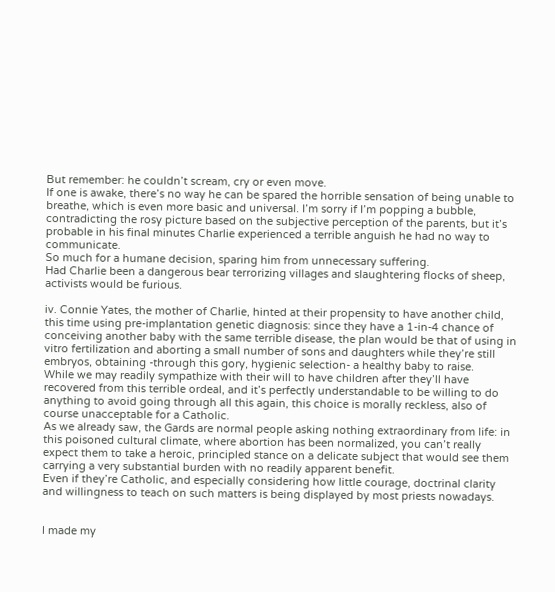But remember: he couldn’t scream, cry or even move.
If one is awake, there’s no way he can be spared the horrible sensation of being unable to breathe, which is even more basic and universal. I’m sorry if I’m popping a bubble, contradicting the rosy picture based on the subjective perception of the parents, but it’s probable in his final minutes Charlie experienced a terrible anguish he had no way to communicate.
So much for a humane decision, sparing him from unnecessary suffering.
Had Charlie been a dangerous bear terrorizing villages and slaughtering flocks of sheep, activists would be furious.

iv. Connie Yates, the mother of Charlie, hinted at their propensity to have another child, this time using pre-implantation genetic diagnosis: since they have a 1-in-4 chance of conceiving another baby with the same terrible disease, the plan would be that of using in vitro fertilization and aborting a small number of sons and daughters while they’re still embryos, obtaining -through this gory, hygienic selection- a healthy baby to raise.
While we may readily sympathize with their will to have children after they’ll have recovered from this terrible ordeal, and it’s perfectly understandable to be willing to do anything to avoid going through all this again, this choice is morally reckless, also of course unacceptable for a Catholic.
As we already saw, the Gards are normal people asking nothing extraordinary from life: in this poisoned cultural climate, where abortion has been normalized, you can’t really expect them to take a heroic, principled stance on a delicate subject that would see them carrying a very substantial burden with no readily apparent benefit.
Even if they’re Catholic, and especially considering how little courage, doctrinal clarity and willingness to teach on such matters is being displayed by most priests nowadays.


I made my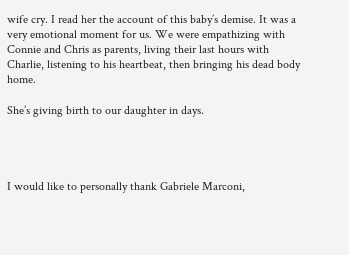wife cry. I read her the account of this baby’s demise. It was a very emotional moment for us. We were empathizing with Connie and Chris as parents, living their last hours with Charlie, listening to his heartbeat, then bringing his dead body home.

She’s giving birth to our daughter in days.




I would like to personally thank Gabriele Marconi,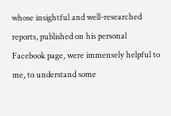whose insightful and well-researched reports, published on his personal Facebook page, were immensely helpful to me, to understand some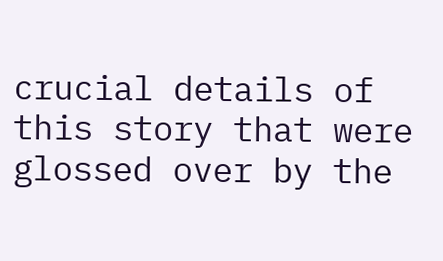crucial details of this story that were glossed over by the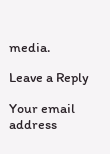media.

Leave a Reply

Your email address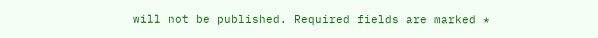will not be published. Required fields are marked *